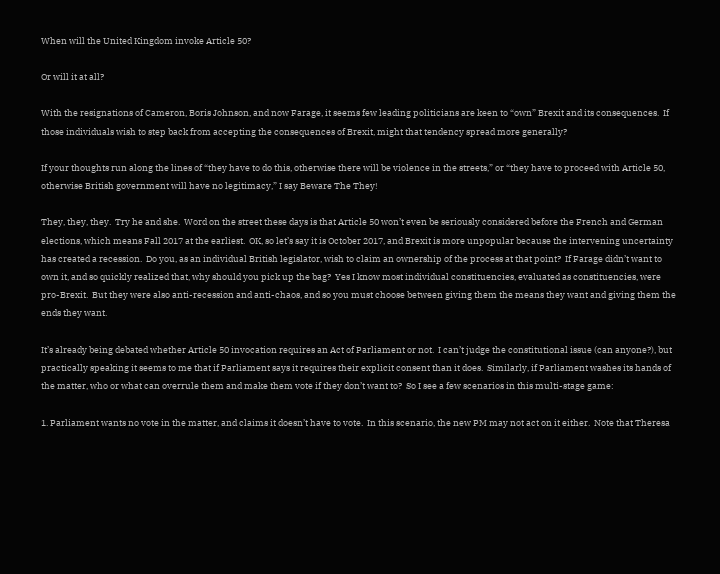When will the United Kingdom invoke Article 50?

Or will it at all?

With the resignations of Cameron, Boris Johnson, and now Farage, it seems few leading politicians are keen to “own” Brexit and its consequences.  If those individuals wish to step back from accepting the consequences of Brexit, might that tendency spread more generally?

If your thoughts run along the lines of “they have to do this, otherwise there will be violence in the streets,” or “they have to proceed with Article 50, otherwise British government will have no legitimacy,” I say Beware The They!

They, they, they.  Try he and she.  Word on the street these days is that Article 50 won’t even be seriously considered before the French and German elections, which means Fall 2017 at the earliest.  OK, so let’s say it is October 2017, and Brexit is more unpopular because the intervening uncertainty has created a recession.  Do you, as an individual British legislator, wish to claim an ownership of the process at that point?  If Farage didn’t want to own it, and so quickly realized that, why should you pick up the bag?  Yes I know most individual constituencies, evaluated as constituencies, were pro-Brexit.  But they were also anti-recession and anti-chaos, and so you must choose between giving them the means they want and giving them the ends they want.

It’s already being debated whether Article 50 invocation requires an Act of Parliament or not.  I can’t judge the constitutional issue (can anyone?), but practically speaking it seems to me that if Parliament says it requires their explicit consent than it does.  Similarly, if Parliament washes its hands of the matter, who or what can overrule them and make them vote if they don’t want to?  So I see a few scenarios in this multi-stage game:

1. Parliament wants no vote in the matter, and claims it doesn’t have to vote.  In this scenario, the new PM may not act on it either.  Note that Theresa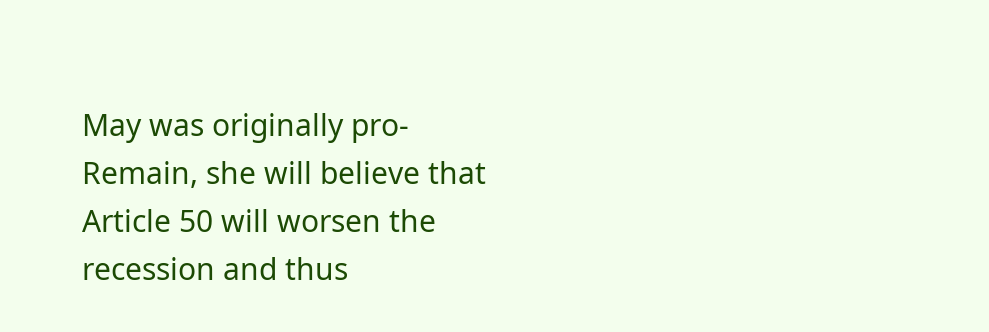May was originally pro-Remain, she will believe that Article 50 will worsen the recession and thus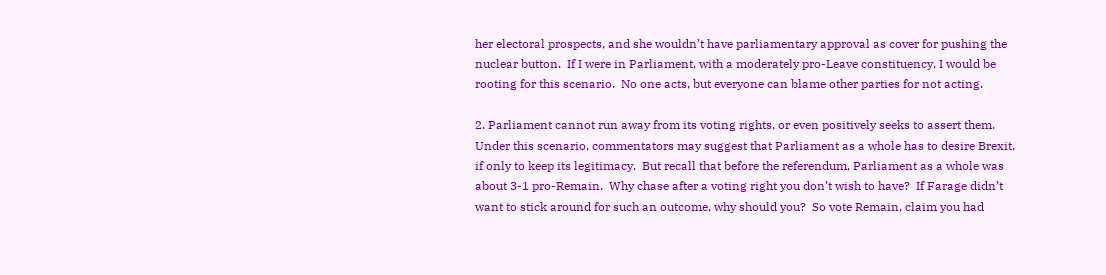her electoral prospects, and she wouldn’t have parliamentary approval as cover for pushing the nuclear button.  If I were in Parliament, with a moderately pro-Leave constituency, I would be rooting for this scenario.  No one acts, but everyone can blame other parties for not acting.

2. Parliament cannot run away from its voting rights, or even positively seeks to assert them.  Under this scenario, commentators may suggest that Parliament as a whole has to desire Brexit, if only to keep its legitimacy.  But recall that before the referendum, Parliament as a whole was about 3-1 pro-Remain.  Why chase after a voting right you don’t wish to have?  If Farage didn’t want to stick around for such an outcome, why should you?  So vote Remain, claim you had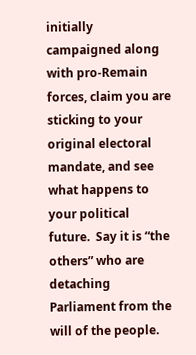initially campaigned along with pro-Remain forces, claim you are sticking to your original electoral mandate, and see what happens to your political future.  Say it is “the others” who are detaching Parliament from the will of the people.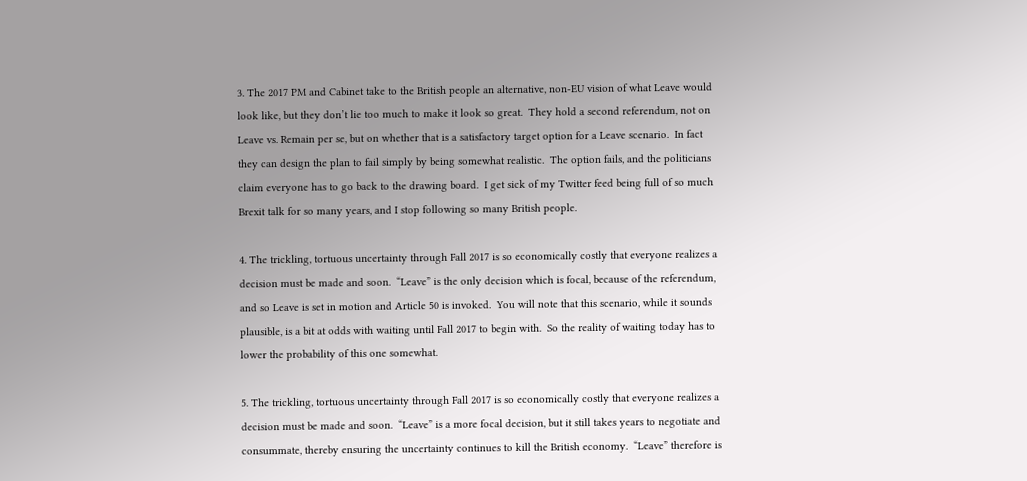3. The 2017 PM and Cabinet take to the British people an alternative, non-EU vision of what Leave would look like, but they don’t lie too much to make it look so great.  They hold a second referendum, not on Leave vs. Remain per se, but on whether that is a satisfactory target option for a Leave scenario.  In fact they can design the plan to fail simply by being somewhat realistic.  The option fails, and the politicians claim everyone has to go back to the drawing board.  I get sick of my Twitter feed being full of so much Brexit talk for so many years, and I stop following so many British people.

4. The trickling, tortuous uncertainty through Fall 2017 is so economically costly that everyone realizes a decision must be made and soon.  “Leave” is the only decision which is focal, because of the referendum, and so Leave is set in motion and Article 50 is invoked.  You will note that this scenario, while it sounds plausible, is a bit at odds with waiting until Fall 2017 to begin with.  So the reality of waiting today has to lower the probability of this one somewhat.

5. The trickling, tortuous uncertainty through Fall 2017 is so economically costly that everyone realizes a decision must be made and soon.  “Leave” is a more focal decision, but it still takes years to negotiate and consummate, thereby ensuring the uncertainty continues to kill the British economy.  “Leave” therefore is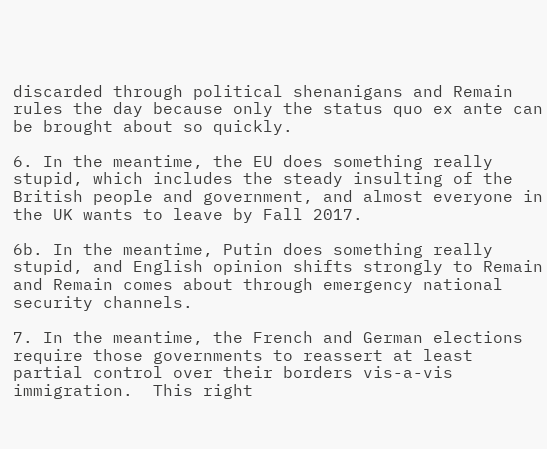discarded through political shenanigans and Remain rules the day because only the status quo ex ante can be brought about so quickly.

6. In the meantime, the EU does something really stupid, which includes the steady insulting of the British people and government, and almost everyone in the UK wants to leave by Fall 2017.

6b. In the meantime, Putin does something really stupid, and English opinion shifts strongly to Remain and Remain comes about through emergency national security channels.

7. In the meantime, the French and German elections require those governments to reassert at least partial control over their borders vis-a-vis immigration.  This right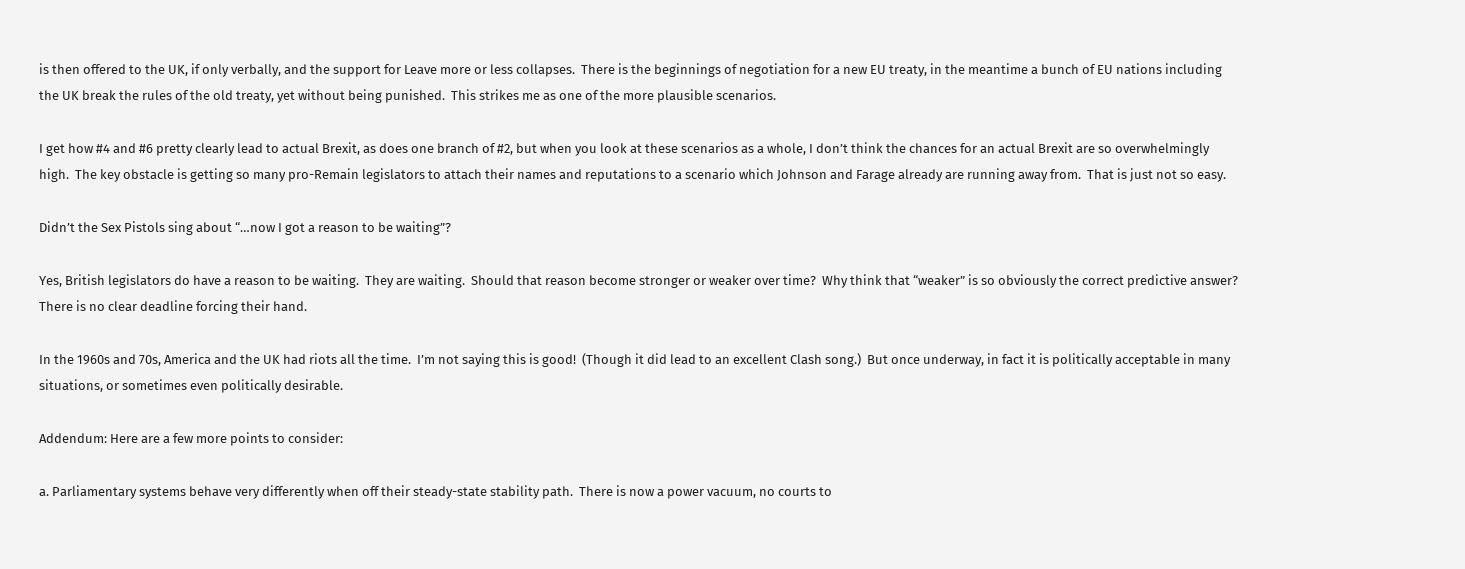is then offered to the UK, if only verbally, and the support for Leave more or less collapses.  There is the beginnings of negotiation for a new EU treaty, in the meantime a bunch of EU nations including the UK break the rules of the old treaty, yet without being punished.  This strikes me as one of the more plausible scenarios.

I get how #4 and #6 pretty clearly lead to actual Brexit, as does one branch of #2, but when you look at these scenarios as a whole, I don’t think the chances for an actual Brexit are so overwhelmingly high.  The key obstacle is getting so many pro-Remain legislators to attach their names and reputations to a scenario which Johnson and Farage already are running away from.  That is just not so easy.

Didn’t the Sex Pistols sing about “…now I got a reason to be waiting”?

Yes, British legislators do have a reason to be waiting.  They are waiting.  Should that reason become stronger or weaker over time?  Why think that “weaker” is so obviously the correct predictive answer?  There is no clear deadline forcing their hand.

In the 1960s and 70s, America and the UK had riots all the time.  I’m not saying this is good!  (Though it did lead to an excellent Clash song.)  But once underway, in fact it is politically acceptable in many situations, or sometimes even politically desirable.

Addendum: Here are a few more points to consider:

a. Parliamentary systems behave very differently when off their steady-state stability path.  There is now a power vacuum, no courts to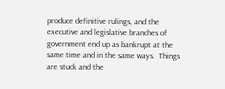produce definitive rulings, and the executive and legislative branches of government end up as bankrupt at the same time and in the same ways.  Things are stuck and the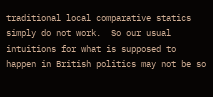traditional local comparative statics simply do not work.  So our usual intuitions for what is supposed to happen in British politics may not be so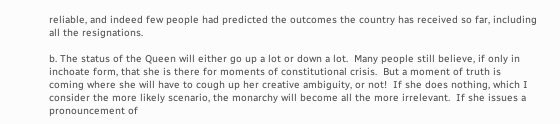reliable, and indeed few people had predicted the outcomes the country has received so far, including all the resignations.

b. The status of the Queen will either go up a lot or down a lot.  Many people still believe, if only in inchoate form, that she is there for moments of constitutional crisis.  But a moment of truth is coming where she will have to cough up her creative ambiguity, or not!  If she does nothing, which I consider the more likely scenario, the monarchy will become all the more irrelevant.  If she issues a pronouncement of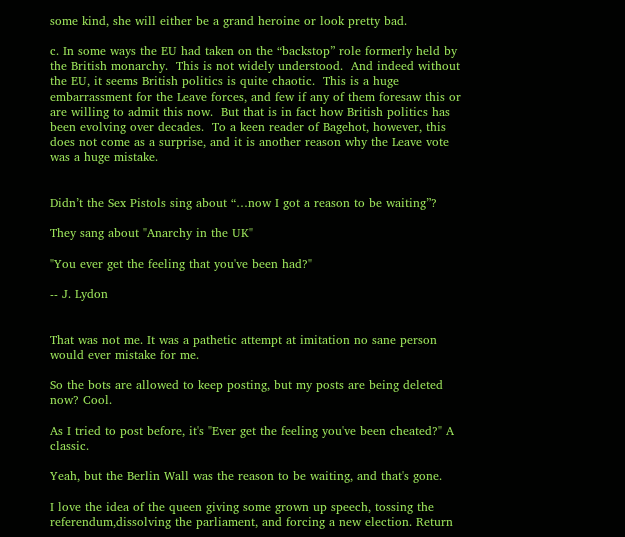some kind, she will either be a grand heroine or look pretty bad.

c. In some ways the EU had taken on the “backstop” role formerly held by the British monarchy.  This is not widely understood.  And indeed without the EU, it seems British politics is quite chaotic.  This is a huge embarrassment for the Leave forces, and few if any of them foresaw this or are willing to admit this now.  But that is in fact how British politics has been evolving over decades.  To a keen reader of Bagehot, however, this does not come as a surprise, and it is another reason why the Leave vote was a huge mistake.


Didn’t the Sex Pistols sing about “…now I got a reason to be waiting”?

They sang about "Anarchy in the UK"

"You ever get the feeling that you've been had?"

-- J. Lydon


That was not me. It was a pathetic attempt at imitation no sane person would ever mistake for me.

So the bots are allowed to keep posting, but my posts are being deleted now? Cool.

As I tried to post before, it's "Ever get the feeling you've been cheated?" A classic.

Yeah, but the Berlin Wall was the reason to be waiting, and that's gone.

I love the idea of the queen giving some grown up speech, tossing the referendum,dissolving the parliament, and forcing a new election. Return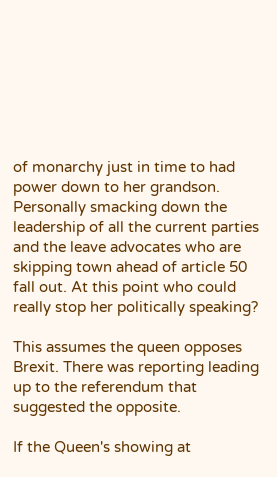of monarchy just in time to had power down to her grandson. Personally smacking down the leadership of all the current parties and the leave advocates who are skipping town ahead of article 50 fall out. At this point who could really stop her politically speaking?

This assumes the queen opposes Brexit. There was reporting leading up to the referendum that suggested the opposite.

If the Queen's showing at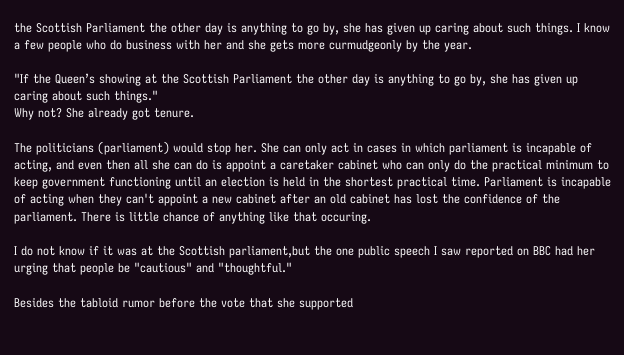the Scottish Parliament the other day is anything to go by, she has given up caring about such things. I know a few people who do business with her and she gets more curmudgeonly by the year.

"If the Queen’s showing at the Scottish Parliament the other day is anything to go by, she has given up caring about such things."
Why not? She already got tenure.

The politicians (parliament) would stop her. She can only act in cases in which parliament is incapable of acting, and even then all she can do is appoint a caretaker cabinet who can only do the practical minimum to keep government functioning until an election is held in the shortest practical time. Parliament is incapable of acting when they can't appoint a new cabinet after an old cabinet has lost the confidence of the parliament. There is little chance of anything like that occuring.

I do not know if it was at the Scottish parliament,but the one public speech I saw reported on BBC had her urging that people be "cautious" and "thoughtful."

Besides the tabloid rumor before the vote that she supported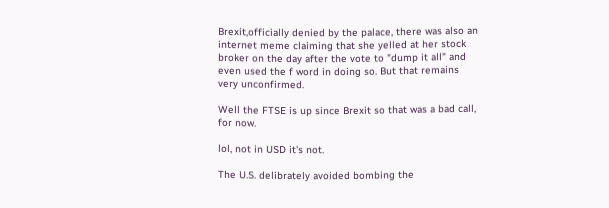Brexit,officially denied by the palace, there was also an internet meme claiming that she yelled at her stock broker on the day after the vote to "dump it all" and even used the f word in doing so. But that remains very unconfirmed.

Well the FTSE is up since Brexit so that was a bad call, for now.

lol, not in USD it's not.

The U.S. delibrately avoided bombing the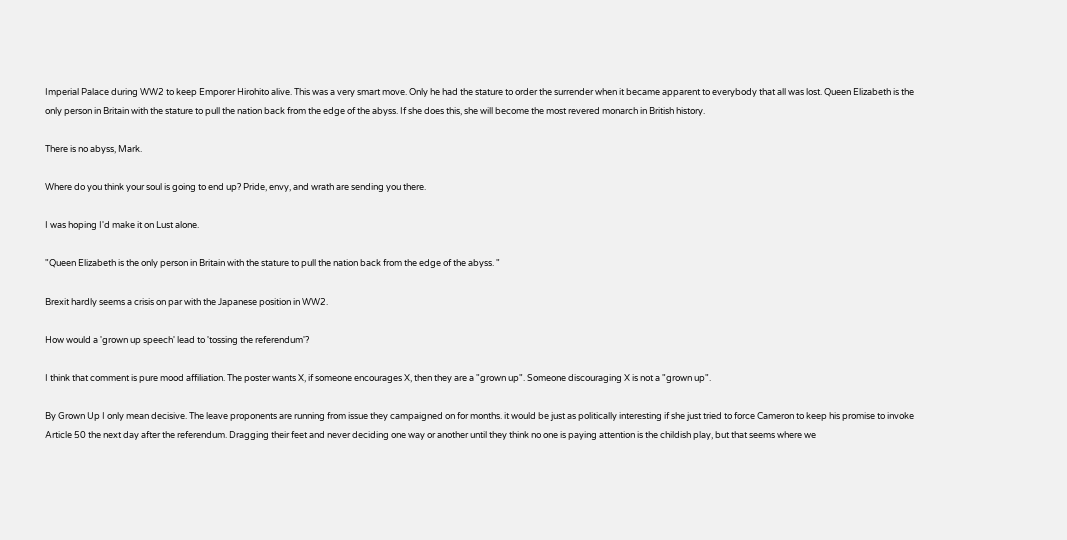Imperial Palace during WW2 to keep Emporer Hirohito alive. This was a very smart move. Only he had the stature to order the surrender when it became apparent to everybody that all was lost. Queen Elizabeth is the only person in Britain with the stature to pull the nation back from the edge of the abyss. If she does this, she will become the most revered monarch in British history.

There is no abyss, Mark.

Where do you think your soul is going to end up? Pride, envy, and wrath are sending you there.

I was hoping I'd make it on Lust alone.

"Queen Elizabeth is the only person in Britain with the stature to pull the nation back from the edge of the abyss. "

Brexit hardly seems a crisis on par with the Japanese position in WW2.

How would a 'grown up speech' lead to 'tossing the referendum'?

I think that comment is pure mood affiliation. The poster wants X, if someone encourages X, then they are a "grown up". Someone discouraging X is not a "grown up".

By Grown Up I only mean decisive. The leave proponents are running from issue they campaigned on for months. it would be just as politically interesting if she just tried to force Cameron to keep his promise to invoke Article 50 the next day after the referendum. Dragging their feet and never deciding one way or another until they think no one is paying attention is the childish play, but that seems where we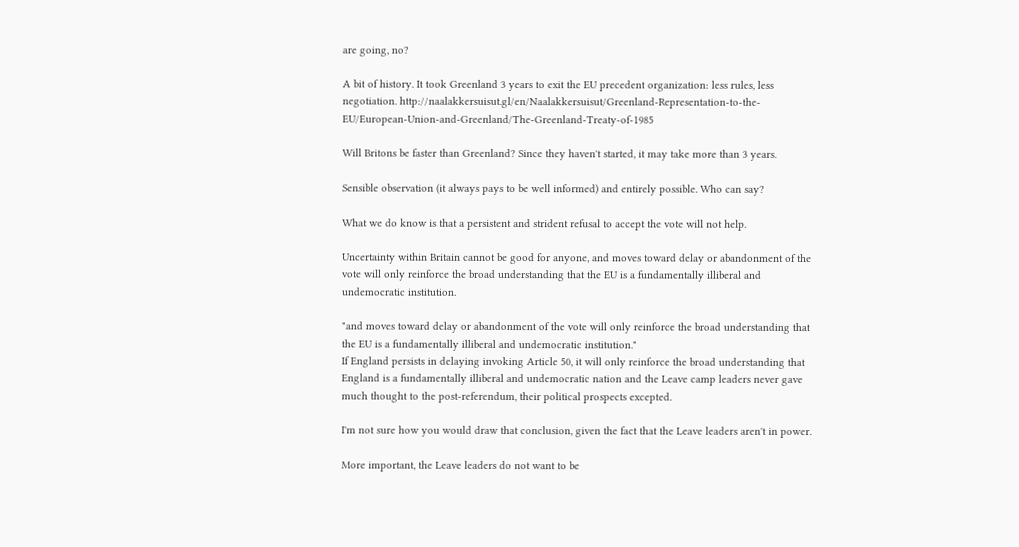are going, no?

A bit of history. It took Greenland 3 years to exit the EU precedent organization: less rules, less negotiation. http://naalakkersuisut.gl/en/Naalakkersuisut/Greenland-Representation-to-the-EU/European-Union-and-Greenland/The-Greenland-Treaty-of-1985

Will Britons be faster than Greenland? Since they haven't started, it may take more than 3 years.

Sensible observation (it always pays to be well informed) and entirely possible. Who can say?

What we do know is that a persistent and strident refusal to accept the vote will not help.

Uncertainty within Britain cannot be good for anyone, and moves toward delay or abandonment of the vote will only reinforce the broad understanding that the EU is a fundamentally illiberal and undemocratic institution.

"and moves toward delay or abandonment of the vote will only reinforce the broad understanding that the EU is a fundamentally illiberal and undemocratic institution."
If England persists in delaying invoking Article 50, it will only reinforce the broad understanding that England is a fundamentally illiberal and undemocratic nation and the Leave camp leaders never gave much thought to the post-referendum, their political prospects excepted.

I'm not sure how you would draw that conclusion, given the fact that the Leave leaders aren't in power.

More important, the Leave leaders do not want to be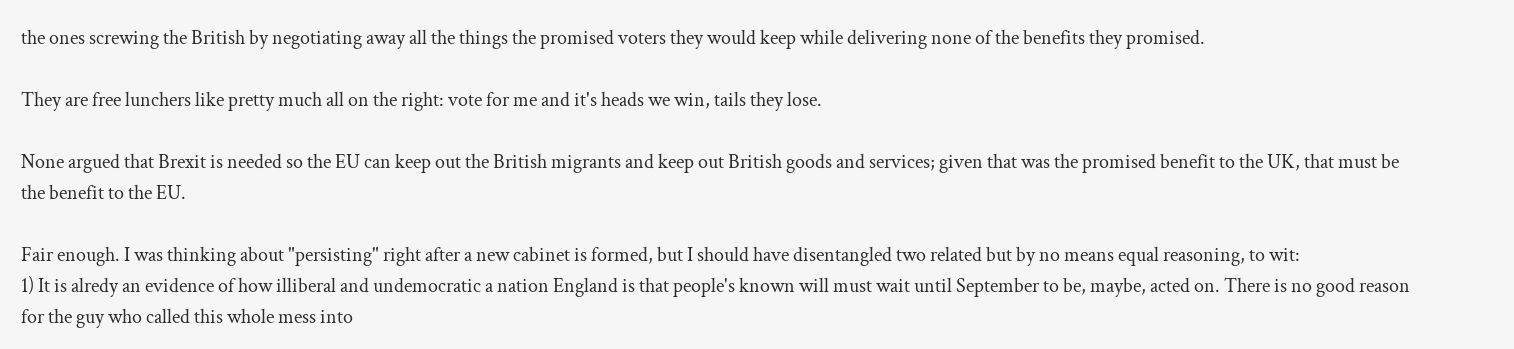the ones screwing the British by negotiating away all the things the promised voters they would keep while delivering none of the benefits they promised.

They are free lunchers like pretty much all on the right: vote for me and it's heads we win, tails they lose.

None argued that Brexit is needed so the EU can keep out the British migrants and keep out British goods and services; given that was the promised benefit to the UK, that must be the benefit to the EU.

Fair enough. I was thinking about "persisting" right after a new cabinet is formed, but I should have disentangled two related but by no means equal reasoning, to wit:
1) It is alredy an evidence of how illiberal and undemocratic a nation England is that people's known will must wait until September to be, maybe, acted on. There is no good reason for the guy who called this whole mess into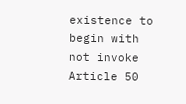existence to begin with not invoke Article 50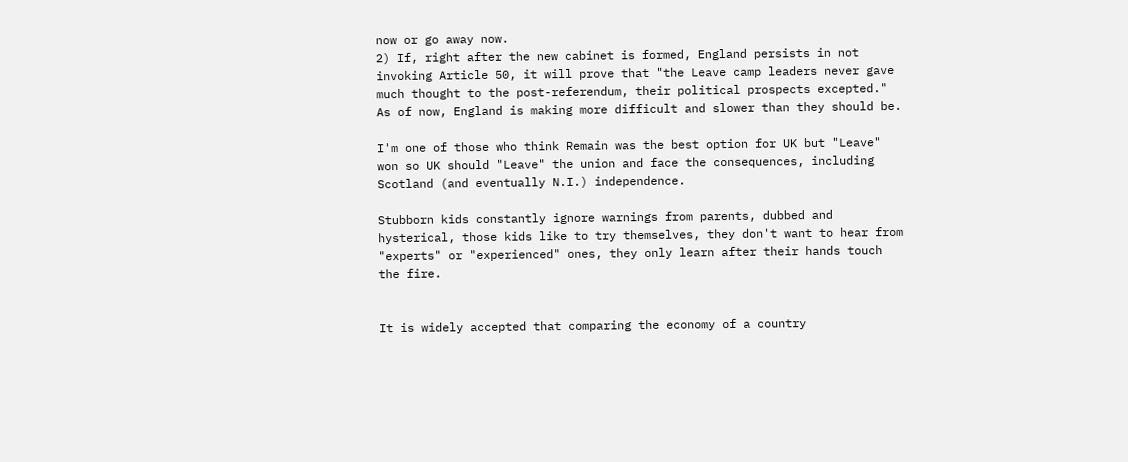now or go away now.
2) If, right after the new cabinet is formed, England persists in not invoking Article 50, it will prove that "the Leave camp leaders never gave much thought to the post-referendum, their political prospects excepted."
As of now, England is making more difficult and slower than they should be.

I'm one of those who think Remain was the best option for UK but "Leave" won so UK should "Leave" the union and face the consequences, including Scotland (and eventually N.I.) independence.

Stubborn kids constantly ignore warnings from parents, dubbed and hysterical, those kids like to try themselves, they don't want to hear from "experts" or "experienced" ones, they only learn after their hands touch the fire.


It is widely accepted that comparing the economy of a country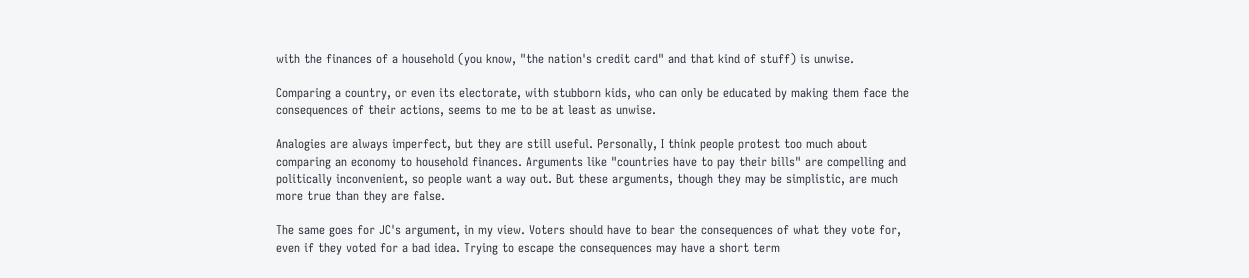with the finances of a household (you know, "the nation's credit card" and that kind of stuff) is unwise.

Comparing a country, or even its electorate, with stubborn kids, who can only be educated by making them face the consequences of their actions, seems to me to be at least as unwise.

Analogies are always imperfect, but they are still useful. Personally, I think people protest too much about comparing an economy to household finances. Arguments like "countries have to pay their bills" are compelling and politically inconvenient, so people want a way out. But these arguments, though they may be simplistic, are much more true than they are false.

The same goes for JC's argument, in my view. Voters should have to bear the consequences of what they vote for, even if they voted for a bad idea. Trying to escape the consequences may have a short term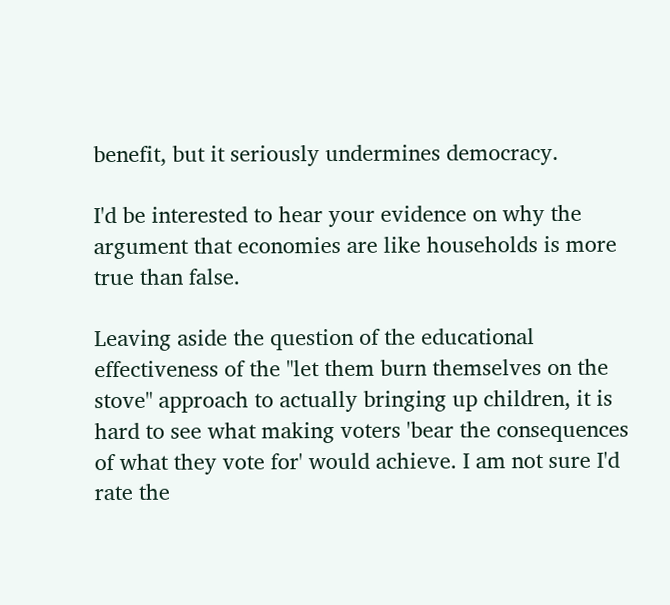benefit, but it seriously undermines democracy.

I'd be interested to hear your evidence on why the argument that economies are like households is more true than false.

Leaving aside the question of the educational effectiveness of the "let them burn themselves on the stove" approach to actually bringing up children, it is hard to see what making voters 'bear the consequences of what they vote for' would achieve. I am not sure I'd rate the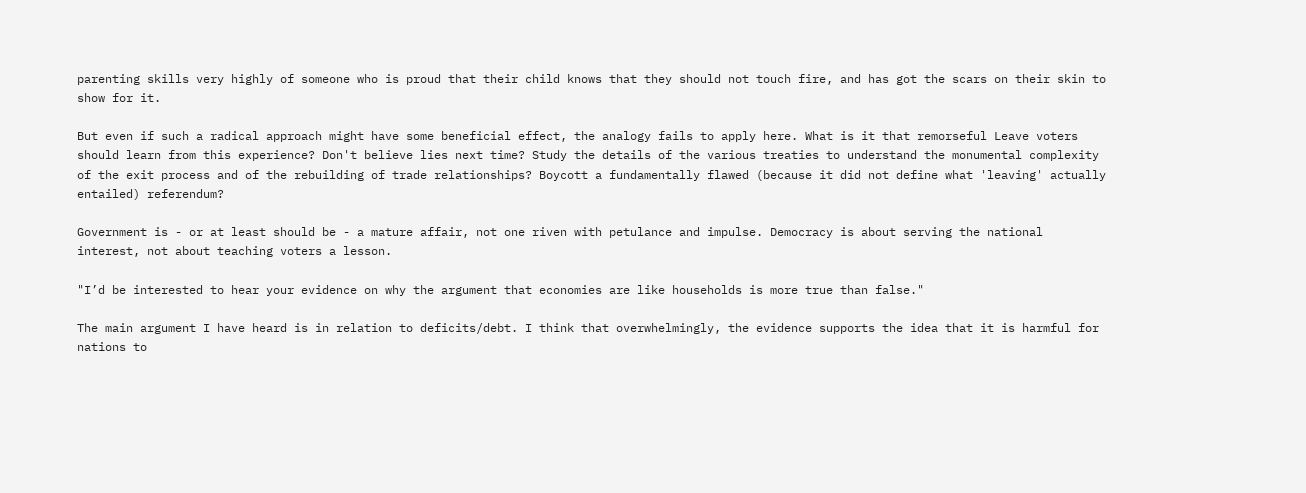parenting skills very highly of someone who is proud that their child knows that they should not touch fire, and has got the scars on their skin to show for it.

But even if such a radical approach might have some beneficial effect, the analogy fails to apply here. What is it that remorseful Leave voters should learn from this experience? Don't believe lies next time? Study the details of the various treaties to understand the monumental complexity of the exit process and of the rebuilding of trade relationships? Boycott a fundamentally flawed (because it did not define what 'leaving' actually entailed) referendum?

Government is - or at least should be - a mature affair, not one riven with petulance and impulse. Democracy is about serving the national interest, not about teaching voters a lesson.

"I’d be interested to hear your evidence on why the argument that economies are like households is more true than false."

The main argument I have heard is in relation to deficits/debt. I think that overwhelmingly, the evidence supports the idea that it is harmful for nations to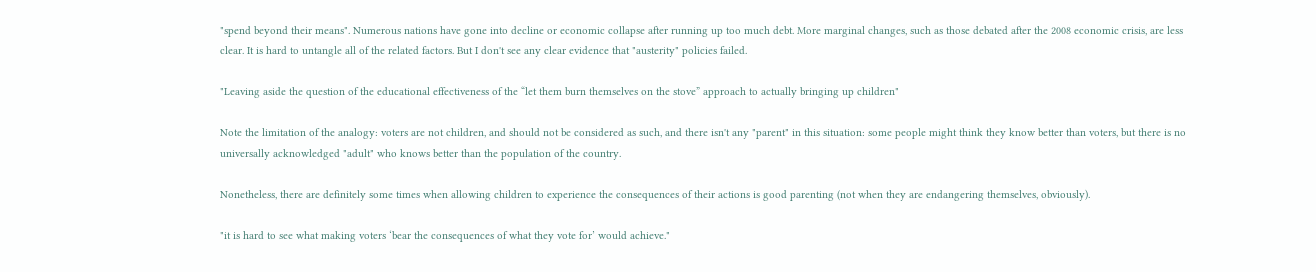"spend beyond their means". Numerous nations have gone into decline or economic collapse after running up too much debt. More marginal changes, such as those debated after the 2008 economic crisis, are less clear. It is hard to untangle all of the related factors. But I don't see any clear evidence that "austerity" policies failed.

"Leaving aside the question of the educational effectiveness of the “let them burn themselves on the stove” approach to actually bringing up children"

Note the limitation of the analogy: voters are not children, and should not be considered as such, and there isn't any "parent" in this situation: some people might think they know better than voters, but there is no universally acknowledged "adult" who knows better than the population of the country.

Nonetheless, there are definitely some times when allowing children to experience the consequences of their actions is good parenting (not when they are endangering themselves, obviously).

"it is hard to see what making voters ‘bear the consequences of what they vote for’ would achieve."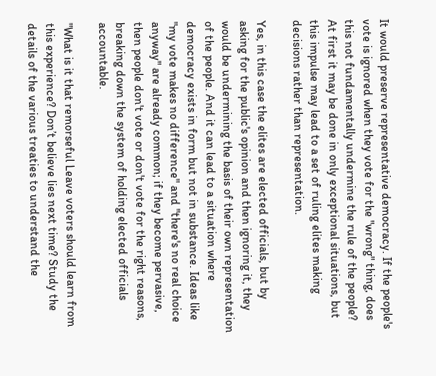It would preserve representative democracy. If the people's vote is ignored when they vote for the "wrong" thing, does this not fundamentally undermine the rule of the people? At first it may be done in only exceptional situations, but this impulse may lead to a set of ruling elites making decisions rather than representation.

Yes, in this case the elites are elected officials, but by asking for the public's opinion and then ignoring it, they would be undermining the basis of their own representation of the people. And it can lead to a situation where democracy exists in form but not in substance. Ideas like "my vote makes no difference" and "there's no real choice anyway" are already common; if they become pervasive, then people don't vote or don't vote for the right reasons, breaking down the system of holding elected officials accountable.

"What is it that remorseful Leave voters should learn from this experience? Don’t believe lies next time? Study the details of the various treaties to understand the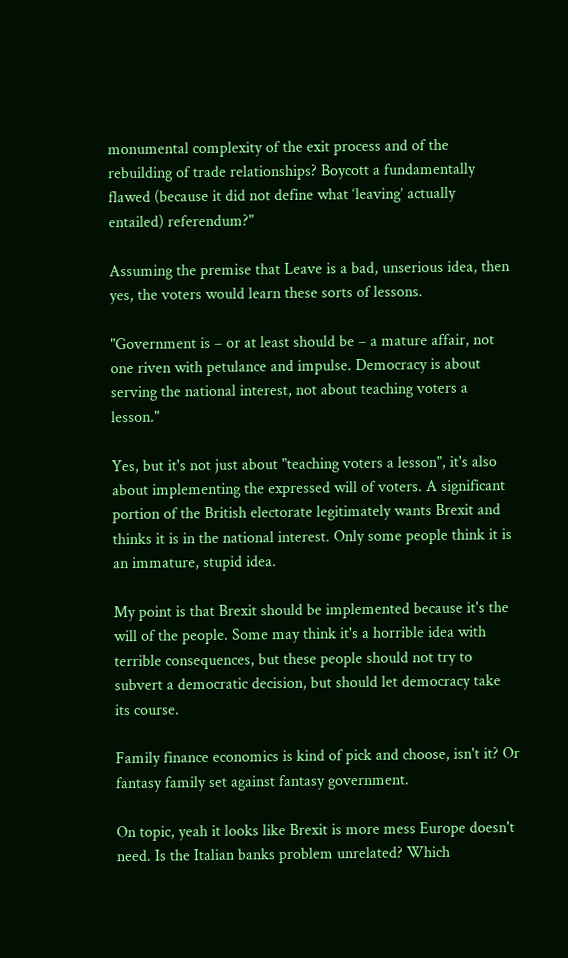monumental complexity of the exit process and of the rebuilding of trade relationships? Boycott a fundamentally flawed (because it did not define what ‘leaving’ actually entailed) referendum?"

Assuming the premise that Leave is a bad, unserious idea, then yes, the voters would learn these sorts of lessons.

"Government is – or at least should be – a mature affair, not one riven with petulance and impulse. Democracy is about serving the national interest, not about teaching voters a lesson."

Yes, but it's not just about "teaching voters a lesson", it's also about implementing the expressed will of voters. A significant portion of the British electorate legitimately wants Brexit and thinks it is in the national interest. Only some people think it is an immature, stupid idea.

My point is that Brexit should be implemented because it's the will of the people. Some may think it's a horrible idea with terrible consequences, but these people should not try to subvert a democratic decision, but should let democracy take its course.

Family finance economics is kind of pick and choose, isn't it? Or fantasy family set against fantasy government.

On topic, yeah it looks like Brexit is more mess Europe doesn't need. Is the Italian banks problem unrelated? Which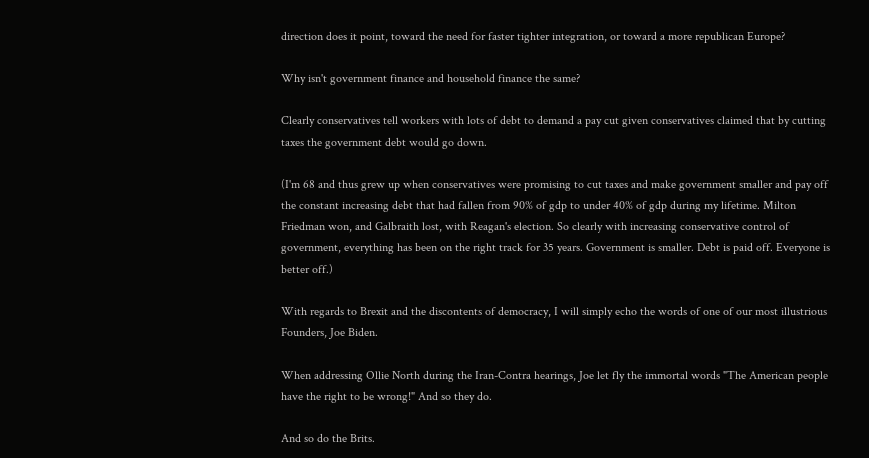direction does it point, toward the need for faster tighter integration, or toward a more republican Europe?

Why isn't government finance and household finance the same?

Clearly conservatives tell workers with lots of debt to demand a pay cut given conservatives claimed that by cutting taxes the government debt would go down.

(I'm 68 and thus grew up when conservatives were promising to cut taxes and make government smaller and pay off the constant increasing debt that had fallen from 90% of gdp to under 40% of gdp during my lifetime. Milton Friedman won, and Galbraith lost, with Reagan's election. So clearly with increasing conservative control of government, everything has been on the right track for 35 years. Government is smaller. Debt is paid off. Everyone is better off.)

With regards to Brexit and the discontents of democracy, I will simply echo the words of one of our most illustrious Founders, Joe Biden.

When addressing Ollie North during the Iran-Contra hearings, Joe let fly the immortal words "The American people have the right to be wrong!" And so they do.

And so do the Brits.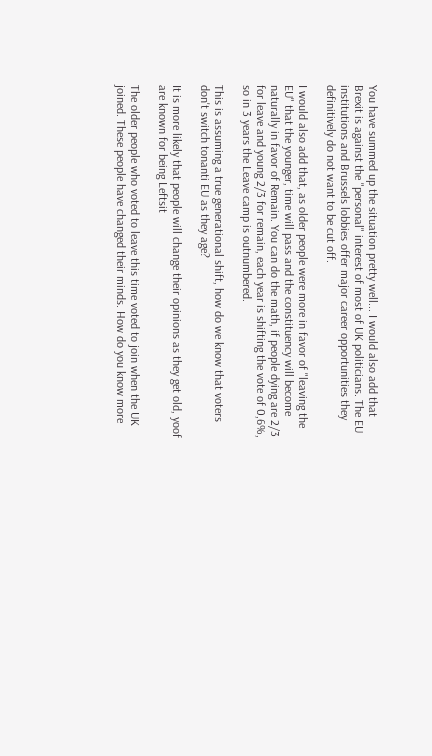You have summed up the situation pretty well... I would also add that Brexit is against the "personal" interest of most of UK politicians. The EU institutions and Brussels lobbies offer major career opportunities they definitively do not want to be cut off.

I would also add that, as older people were more in favor of "leaving the EU" that the younger, time will pass and the constituency will become naturally in favor of Remain. You can do the math, if people dying are 2/3 for leave and young 2/3 for remain, each year is shifting the vote of 0,6%, so in 3 years the Leave camp is outnumbered.

This is assuming a true generational shift, how do we know that voters don't switch tonanti EU as they age?

It is more likely that people will change their opinions as they get old, yoof are known for being Leftsit

The older people who voted to leave this time voted to join when the UK joined. These people have changed their minds. How do you know more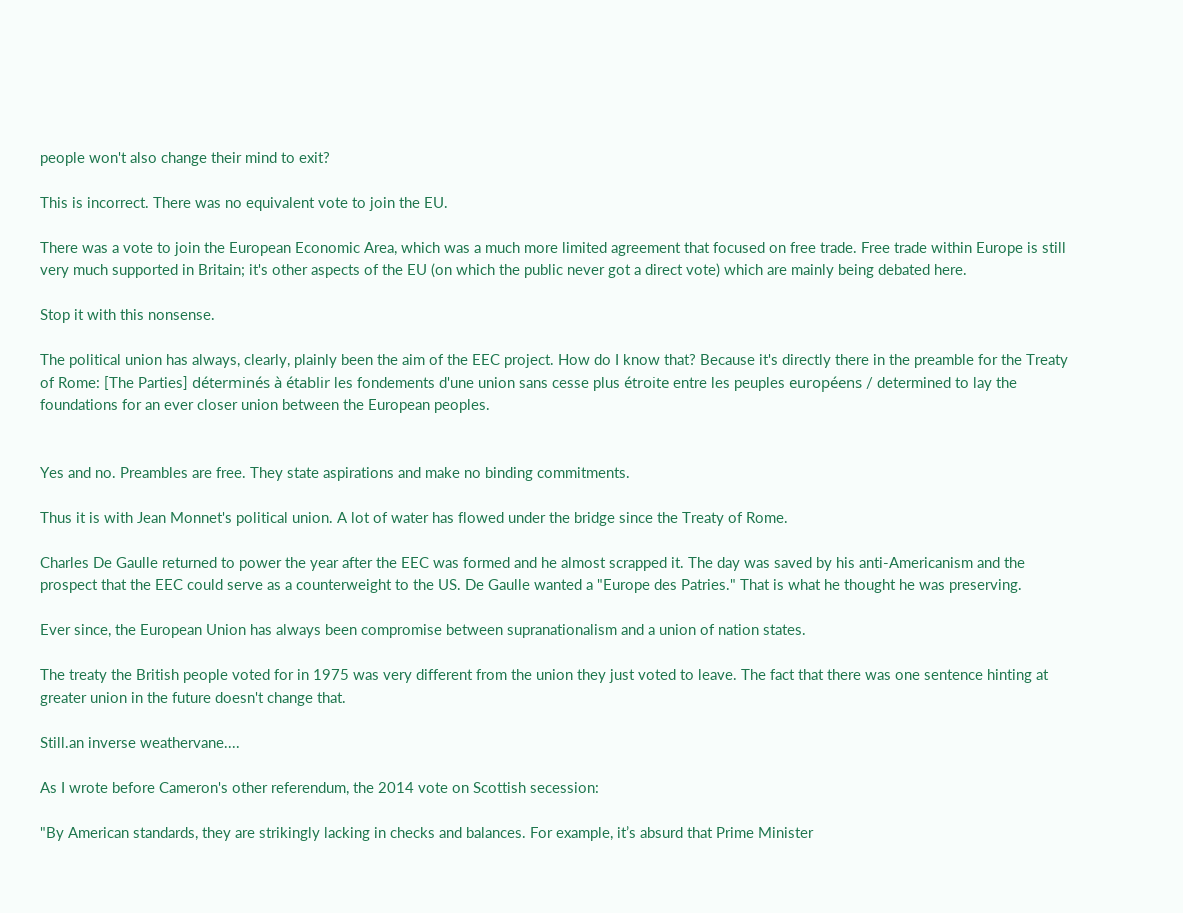people won't also change their mind to exit?

This is incorrect. There was no equivalent vote to join the EU.

There was a vote to join the European Economic Area, which was a much more limited agreement that focused on free trade. Free trade within Europe is still very much supported in Britain; it's other aspects of the EU (on which the public never got a direct vote) which are mainly being debated here.

Stop it with this nonsense.

The political union has always, clearly, plainly been the aim of the EEC project. How do I know that? Because it's directly there in the preamble for the Treaty of Rome: [The Parties] déterminés à établir les fondements d'une union sans cesse plus étroite entre les peuples européens / determined to lay the foundations for an ever closer union between the European peoples.


Yes and no. Preambles are free. They state aspirations and make no binding commitments.

Thus it is with Jean Monnet's political union. A lot of water has flowed under the bridge since the Treaty of Rome.

Charles De Gaulle returned to power the year after the EEC was formed and he almost scrapped it. The day was saved by his anti-Americanism and the prospect that the EEC could serve as a counterweight to the US. De Gaulle wanted a "Europe des Patries." That is what he thought he was preserving.

Ever since, the European Union has always been compromise between supranationalism and a union of nation states.

The treaty the British people voted for in 1975 was very different from the union they just voted to leave. The fact that there was one sentence hinting at greater union in the future doesn't change that.

Still.an inverse weathervane....

As I wrote before Cameron's other referendum, the 2014 vote on Scottish secession:

"By American standards, they are strikingly lacking in checks and balances. For example, it’s absurd that Prime Minister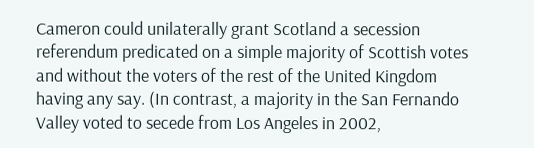Cameron could unilaterally grant Scotland a secession referendum predicated on a simple majority of Scottish votes and without the voters of the rest of the United Kingdom having any say. (In contrast, a majority in the San Fernando Valley voted to secede from Los Angeles in 2002,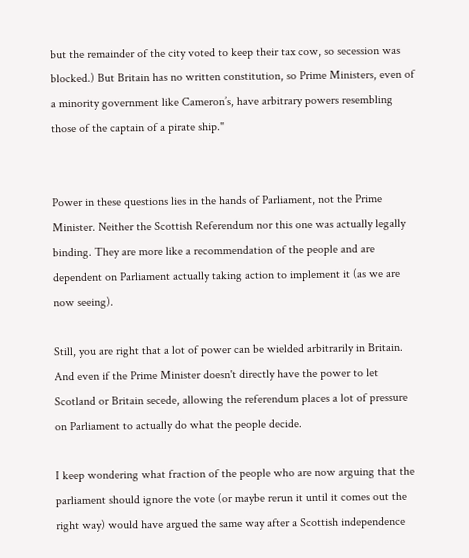but the remainder of the city voted to keep their tax cow, so secession was blocked.) But Britain has no written constitution, so Prime Ministers, even of a minority government like Cameron’s, have arbitrary powers resembling those of the captain of a pirate ship."


Power in these questions lies in the hands of Parliament, not the Prime Minister. Neither the Scottish Referendum nor this one was actually legally binding. They are more like a recommendation of the people and are dependent on Parliament actually taking action to implement it (as we are now seeing).

Still, you are right that a lot of power can be wielded arbitrarily in Britain. And even if the Prime Minister doesn't directly have the power to let Scotland or Britain secede, allowing the referendum places a lot of pressure on Parliament to actually do what the people decide.

I keep wondering what fraction of the people who are now arguing that the parliament should ignore the vote (or maybe rerun it until it comes out the right way) would have argued the same way after a Scottish independence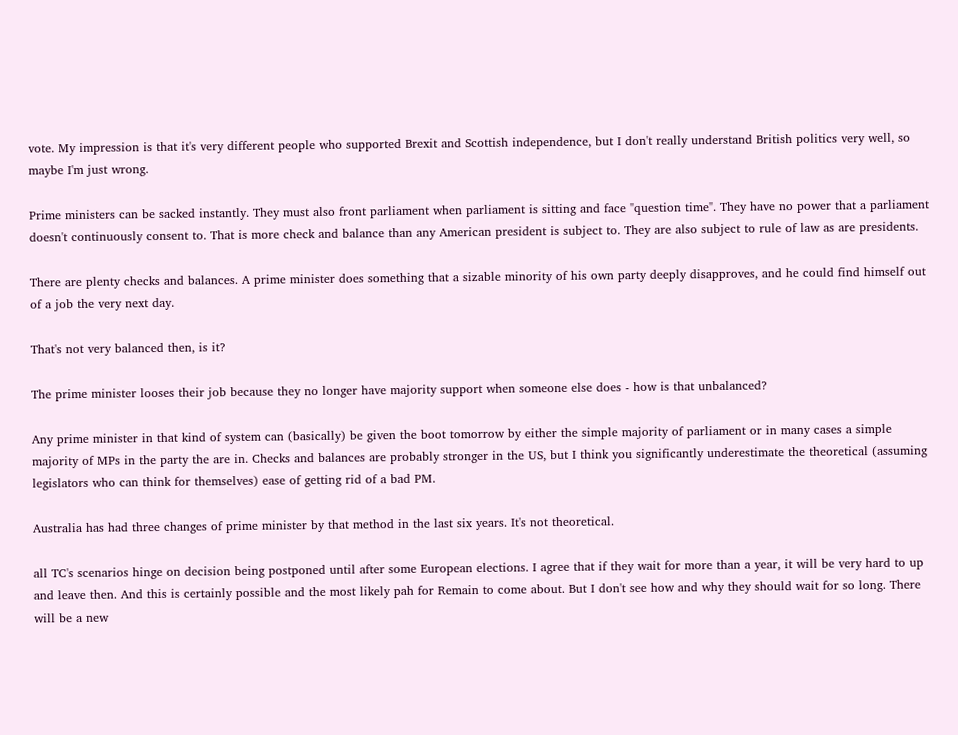vote. My impression is that it's very different people who supported Brexit and Scottish independence, but I don't really understand British politics very well, so maybe I'm just wrong.

Prime ministers can be sacked instantly. They must also front parliament when parliament is sitting and face "question time". They have no power that a parliament doesn't continuously consent to. That is more check and balance than any American president is subject to. They are also subject to rule of law as are presidents.

There are plenty checks and balances. A prime minister does something that a sizable minority of his own party deeply disapproves, and he could find himself out of a job the very next day.

That's not very balanced then, is it?

The prime minister looses their job because they no longer have majority support when someone else does - how is that unbalanced?

Any prime minister in that kind of system can (basically) be given the boot tomorrow by either the simple majority of parliament or in many cases a simple majority of MPs in the party the are in. Checks and balances are probably stronger in the US, but I think you significantly underestimate the theoretical (assuming legislators who can think for themselves) ease of getting rid of a bad PM.

Australia has had three changes of prime minister by that method in the last six years. It's not theoretical.

all TC's scenarios hinge on decision being postponed until after some European elections. I agree that if they wait for more than a year, it will be very hard to up and leave then. And this is certainly possible and the most likely pah for Remain to come about. But I don't see how and why they should wait for so long. There will be a new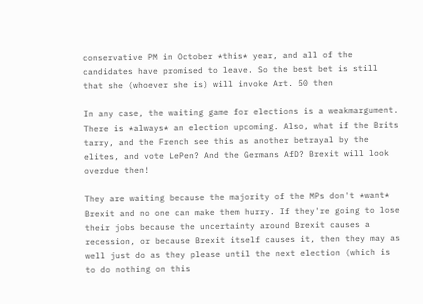conservative PM in October *this* year, and all of the candidates have promised to leave. So the best bet is still that she (whoever she is) will invoke Art. 50 then

In any case, the waiting game for elections is a weakmargument. There is *always* an election upcoming. Also, what if the Brits tarry, and the French see this as another betrayal by the elites, and vote LePen? And the Germans AfD? Brexit will look overdue then!

They are waiting because the majority of the MPs don't *want* Brexit and no one can make them hurry. If they're going to lose their jobs because the uncertainty around Brexit causes a recession, or because Brexit itself causes it, then they may as well just do as they please until the next election (which is to do nothing on this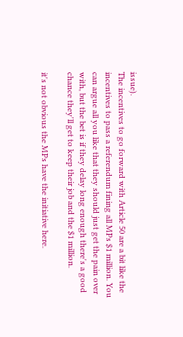issue).
The incentives to go forward with Article 50 are a bit like the incentives to pass a referendum fining all MPs $1 million. You can argue all you like that they should just get the pain over with, but the bet is if they delay long enough there's a good chance they'll get to keep their job and the $1 million.

it's not obvious the MPs have the initiative here.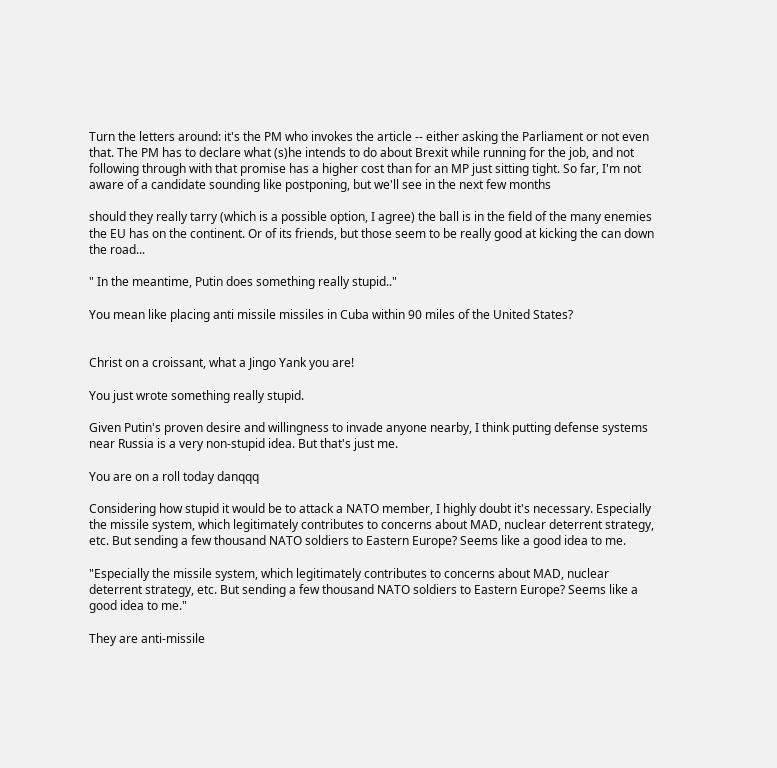Turn the letters around: it's the PM who invokes the article -- either asking the Parliament or not even that. The PM has to declare what (s)he intends to do about Brexit while running for the job, and not following through with that promise has a higher cost than for an MP just sitting tight. So far, I'm not aware of a candidate sounding like postponing, but we'll see in the next few months

should they really tarry (which is a possible option, I agree) the ball is in the field of the many enemies the EU has on the continent. Or of its friends, but those seem to be really good at kicking the can down the road...

" In the meantime, Putin does something really stupid.."

You mean like placing anti missile missiles in Cuba within 90 miles of the United States?


Christ on a croissant, what a Jingo Yank you are!

You just wrote something really stupid.

Given Putin's proven desire and willingness to invade anyone nearby, I think putting defense systems near Russia is a very non-stupid idea. But that's just me.

You are on a roll today danqqq

Considering how stupid it would be to attack a NATO member, I highly doubt it's necessary. Especially the missile system, which legitimately contributes to concerns about MAD, nuclear deterrent strategy, etc. But sending a few thousand NATO soldiers to Eastern Europe? Seems like a good idea to me.

"Especially the missile system, which legitimately contributes to concerns about MAD, nuclear deterrent strategy, etc. But sending a few thousand NATO soldiers to Eastern Europe? Seems like a good idea to me."

They are anti-missile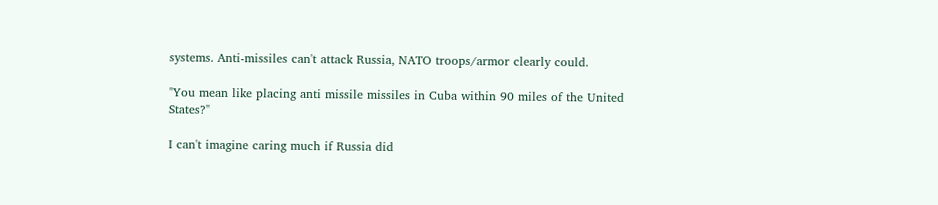systems. Anti-missiles can't attack Russia, NATO troops/armor clearly could.

"You mean like placing anti missile missiles in Cuba within 90 miles of the United States?"

I can't imagine caring much if Russia did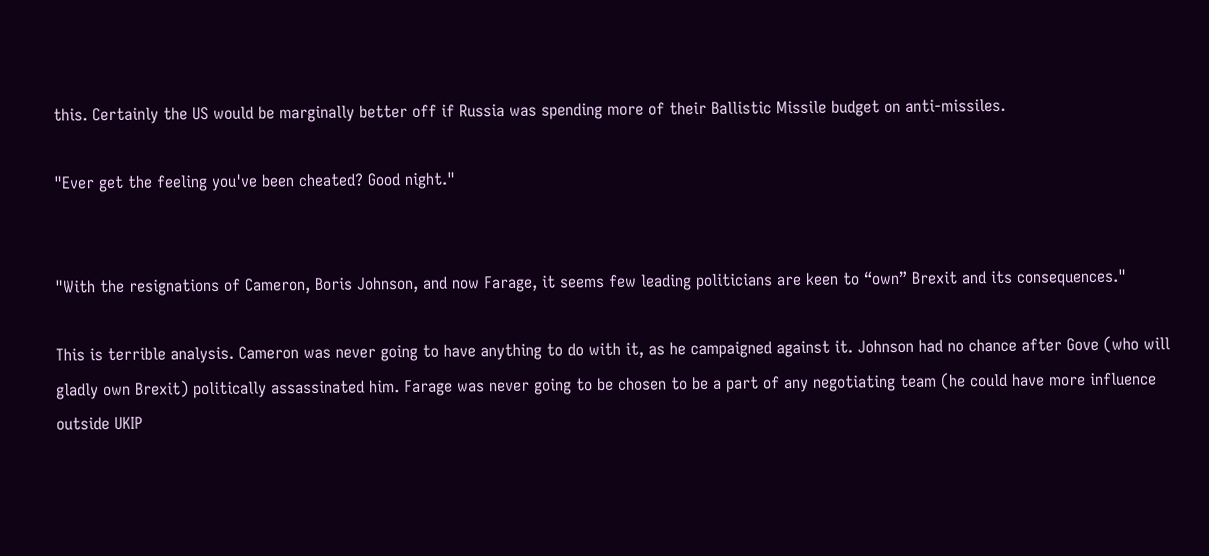this. Certainly the US would be marginally better off if Russia was spending more of their Ballistic Missile budget on anti-missiles.

"Ever get the feeling you've been cheated? Good night."


"With the resignations of Cameron, Boris Johnson, and now Farage, it seems few leading politicians are keen to “own” Brexit and its consequences."

This is terrible analysis. Cameron was never going to have anything to do with it, as he campaigned against it. Johnson had no chance after Gove (who will gladly own Brexit) politically assassinated him. Farage was never going to be chosen to be a part of any negotiating team (he could have more influence outside UKIP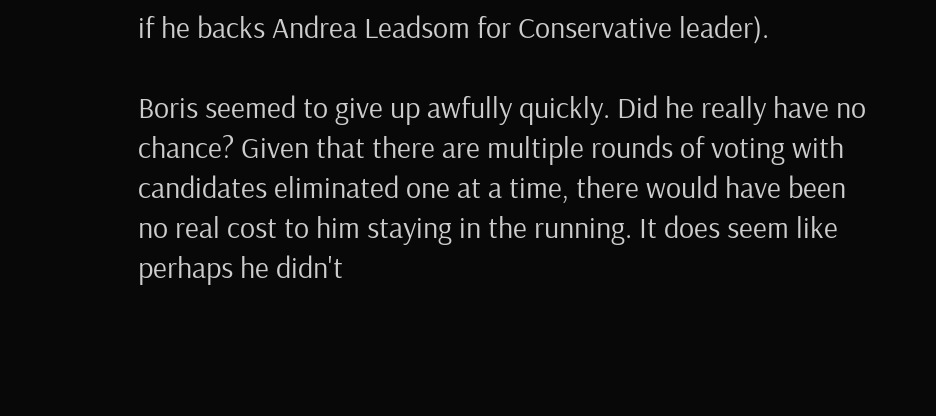if he backs Andrea Leadsom for Conservative leader).

Boris seemed to give up awfully quickly. Did he really have no chance? Given that there are multiple rounds of voting with candidates eliminated one at a time, there would have been no real cost to him staying in the running. It does seem like perhaps he didn't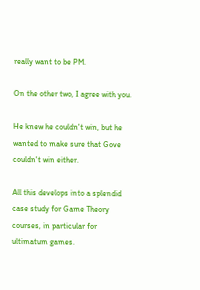really want to be PM.

On the other two, I agree with you.

He knew he couldn't win, but he wanted to make sure that Gove couldn't win either.

All this develops into a splendid case study for Game Theory courses, in particular for ultimatum games.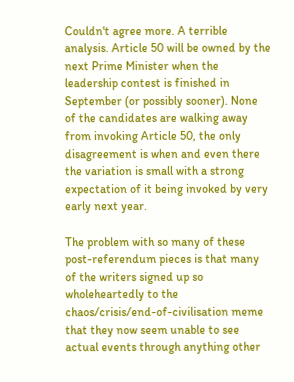Couldn't agree more. A terrible analysis. Article 50 will be owned by the next Prime Minister when the leadership contest is finished in September (or possibly sooner). None of the candidates are walking away from invoking Article 50, the only disagreement is when and even there the variation is small with a strong expectation of it being invoked by very early next year.

The problem with so many of these post-referendum pieces is that many of the writers signed up so wholeheartedly to the chaos/crisis/end-of-civilisation meme that they now seem unable to see actual events through anything other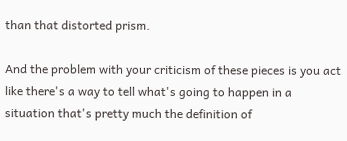than that distorted prism.

And the problem with your criticism of these pieces is you act like there's a way to tell what's going to happen in a situation that's pretty much the definition of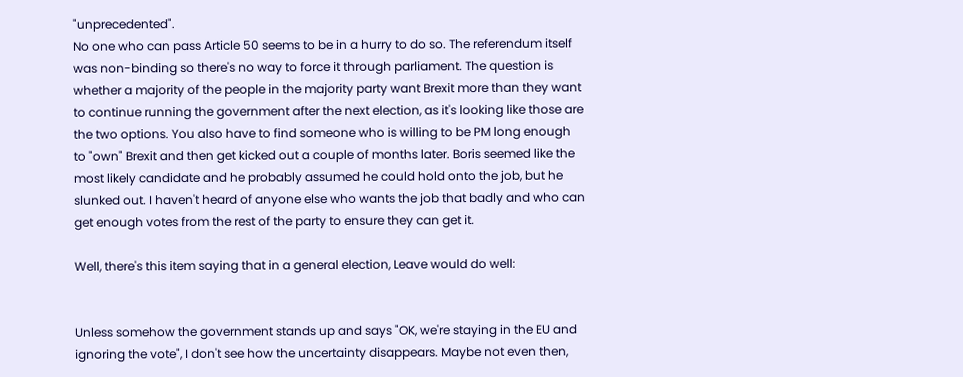"unprecedented".
No one who can pass Article 50 seems to be in a hurry to do so. The referendum itself was non-binding so there's no way to force it through parliament. The question is whether a majority of the people in the majority party want Brexit more than they want to continue running the government after the next election, as it's looking like those are the two options. You also have to find someone who is willing to be PM long enough to "own" Brexit and then get kicked out a couple of months later. Boris seemed like the most likely candidate and he probably assumed he could hold onto the job, but he slunked out. I haven't heard of anyone else who wants the job that badly and who can get enough votes from the rest of the party to ensure they can get it.

Well, there's this item saying that in a general election, Leave would do well:


Unless somehow the government stands up and says "OK, we're staying in the EU and ignoring the vote", I don't see how the uncertainty disappears. Maybe not even then,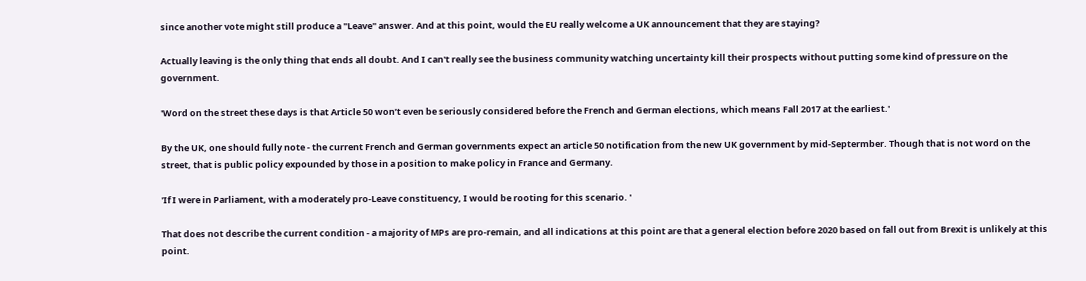since another vote might still produce a "Leave" answer. And at this point, would the EU really welcome a UK announcement that they are staying?

Actually leaving is the only thing that ends all doubt. And I can't really see the business community watching uncertainty kill their prospects without putting some kind of pressure on the government.

'Word on the street these days is that Article 50 won’t even be seriously considered before the French and German elections, which means Fall 2017 at the earliest.'

By the UK, one should fully note - the current French and German governments expect an article 50 notification from the new UK government by mid-Septermber. Though that is not word on the street, that is public policy expounded by those in a position to make policy in France and Germany.

'If I were in Parliament, with a moderately pro-Leave constituency, I would be rooting for this scenario. '

That does not describe the current condition - a majority of MPs are pro-remain, and all indications at this point are that a general election before 2020 based on fall out from Brexit is unlikely at this point.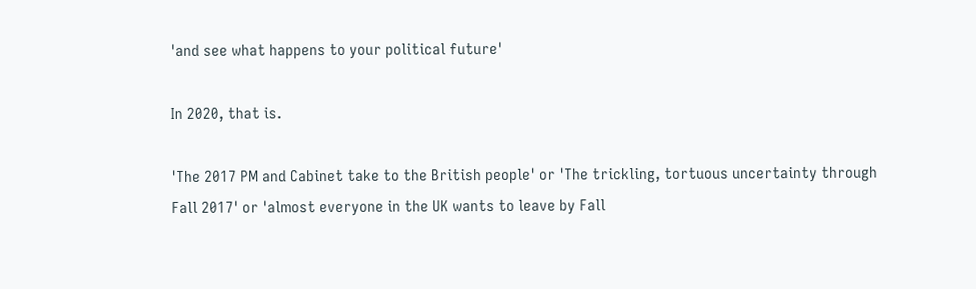'and see what happens to your political future'

In 2020, that is.

'The 2017 PM and Cabinet take to the British people' or 'The trickling, tortuous uncertainty through Fall 2017' or 'almost everyone in the UK wants to leave by Fall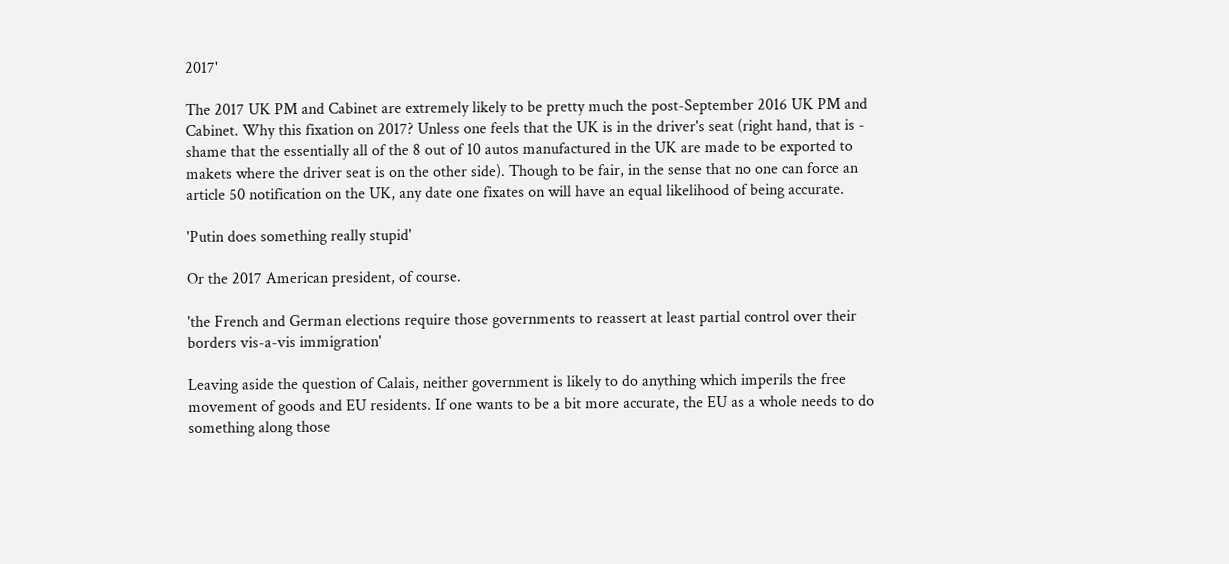2017'

The 2017 UK PM and Cabinet are extremely likely to be pretty much the post-September 2016 UK PM and Cabinet. Why this fixation on 2017? Unless one feels that the UK is in the driver's seat (right hand, that is - shame that the essentially all of the 8 out of 10 autos manufactured in the UK are made to be exported to makets where the driver seat is on the other side). Though to be fair, in the sense that no one can force an article 50 notification on the UK, any date one fixates on will have an equal likelihood of being accurate.

'Putin does something really stupid'

Or the 2017 American president, of course.

'the French and German elections require those governments to reassert at least partial control over their borders vis-a-vis immigration'

Leaving aside the question of Calais, neither government is likely to do anything which imperils the free movement of goods and EU residents. If one wants to be a bit more accurate, the EU as a whole needs to do something along those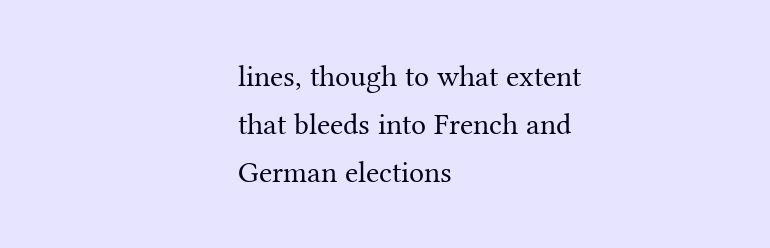lines, though to what extent that bleeds into French and German elections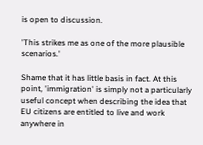is open to discussion.

'This strikes me as one of the more plausible scenarios.'

Shame that it has little basis in fact. At this point, 'immigration' is simply not a particularly useful concept when describing the idea that EU citizens are entitled to live and work anywhere in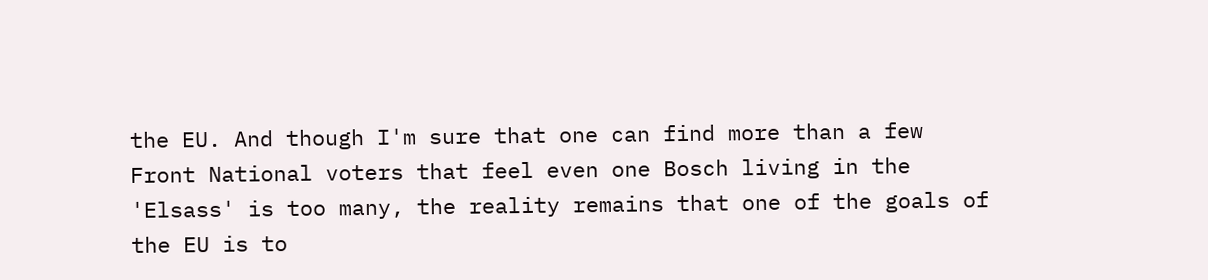the EU. And though I'm sure that one can find more than a few Front National voters that feel even one Bosch living in the 'Elsass' is too many, the reality remains that one of the goals of the EU is to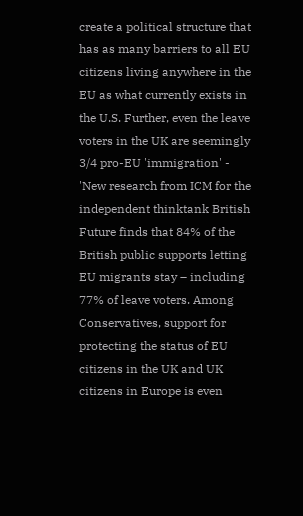create a political structure that has as many barriers to all EU citizens living anywhere in the EU as what currently exists in the U.S. Further, even the leave voters in the UK are seemingly 3/4 pro-EU 'immigration' - 'New research from ICM for the independent thinktank British Future finds that 84% of the British public supports letting EU migrants stay – including 77% of leave voters. Among Conservatives, support for protecting the status of EU citizens in the UK and UK citizens in Europe is even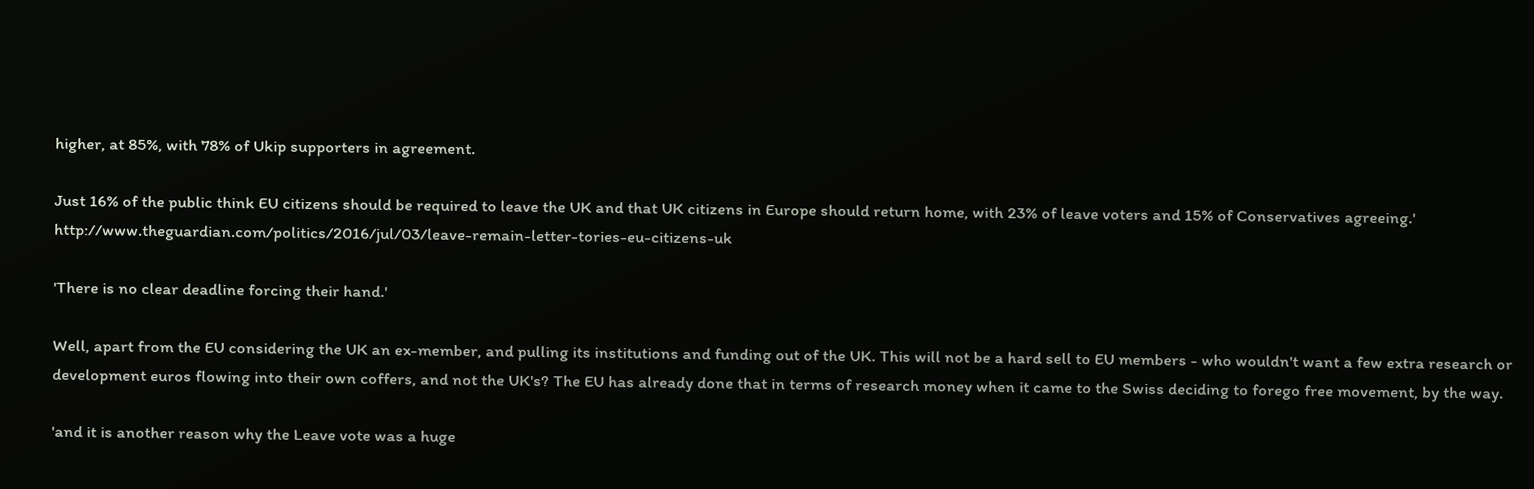higher, at 85%, with 78% of Ukip supporters in agreement.

Just 16% of the public think EU citizens should be required to leave the UK and that UK citizens in Europe should return home, with 23% of leave voters and 15% of Conservatives agreeing.' http://www.theguardian.com/politics/2016/jul/03/leave-remain-letter-tories-eu-citizens-uk

'There is no clear deadline forcing their hand.'

Well, apart from the EU considering the UK an ex-member, and pulling its institutions and funding out of the UK. This will not be a hard sell to EU members - who wouldn't want a few extra research or development euros flowing into their own coffers, and not the UK's? The EU has already done that in terms of research money when it came to the Swiss deciding to forego free movement, by the way.

'and it is another reason why the Leave vote was a huge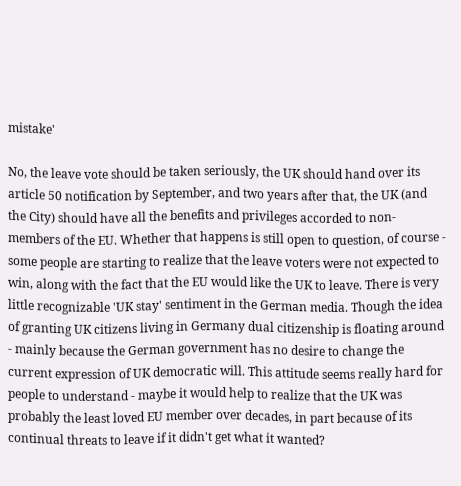mistake'

No, the leave vote should be taken seriously, the UK should hand over its article 50 notification by September, and two years after that, the UK (and the City) should have all the benefits and privileges accorded to non-members of the EU. Whether that happens is still open to question, of course - some people are starting to realize that the leave voters were not expected to win, along with the fact that the EU would like the UK to leave. There is very little recognizable 'UK stay' sentiment in the German media. Though the idea of granting UK citizens living in Germany dual citizenship is floating around - mainly because the German government has no desire to change the current expression of UK democratic will. This attitude seems really hard for people to understand - maybe it would help to realize that the UK was probably the least loved EU member over decades, in part because of its continual threats to leave if it didn't get what it wanted?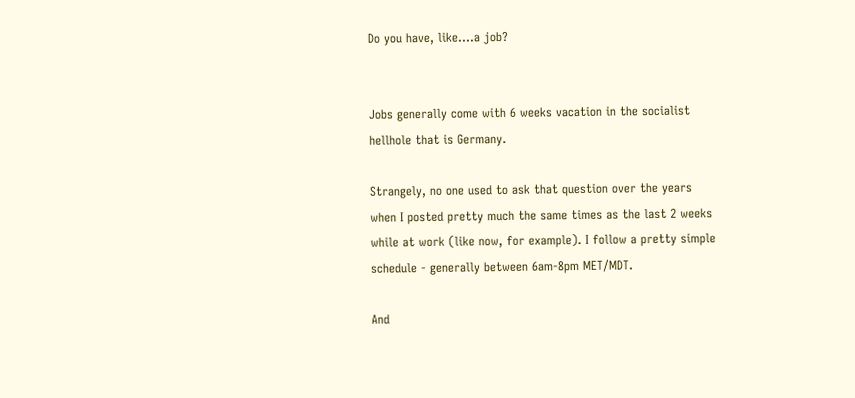Do you have, like....a job?


Jobs generally come with 6 weeks vacation in the socialist hellhole that is Germany.

Strangely, no one used to ask that question over the years when I posted pretty much the same times as the last 2 weeks while at work (like now, for example). I follow a pretty simple schedule - generally between 6am-8pm MET/MDT.

And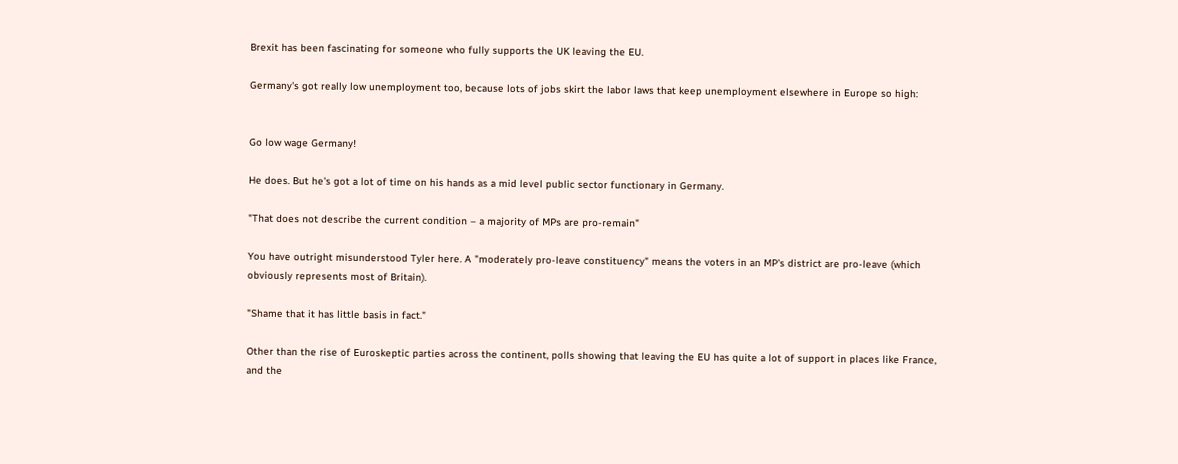Brexit has been fascinating for someone who fully supports the UK leaving the EU.

Germany's got really low unemployment too, because lots of jobs skirt the labor laws that keep unemployment elsewhere in Europe so high:


Go low wage Germany!

He does. But he's got a lot of time on his hands as a mid level public sector functionary in Germany.

"That does not describe the current condition – a majority of MPs are pro-remain"

You have outright misunderstood Tyler here. A "moderately pro-leave constituency" means the voters in an MP's district are pro-leave (which obviously represents most of Britain).

"Shame that it has little basis in fact."

Other than the rise of Euroskeptic parties across the continent, polls showing that leaving the EU has quite a lot of support in places like France, and the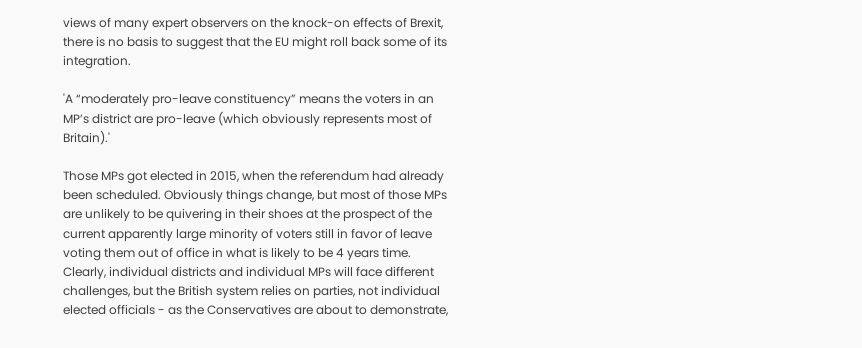views of many expert observers on the knock-on effects of Brexit, there is no basis to suggest that the EU might roll back some of its integration.

'A “moderately pro-leave constituency” means the voters in an MP’s district are pro-leave (which obviously represents most of Britain).'

Those MPs got elected in 2015, when the referendum had already been scheduled. Obviously things change, but most of those MPs are unlikely to be quivering in their shoes at the prospect of the current apparently large minority of voters still in favor of leave voting them out of office in what is likely to be 4 years time. Clearly, individual districts and individual MPs will face different challenges, but the British system relies on parties, not individual elected officials - as the Conservatives are about to demonstrate,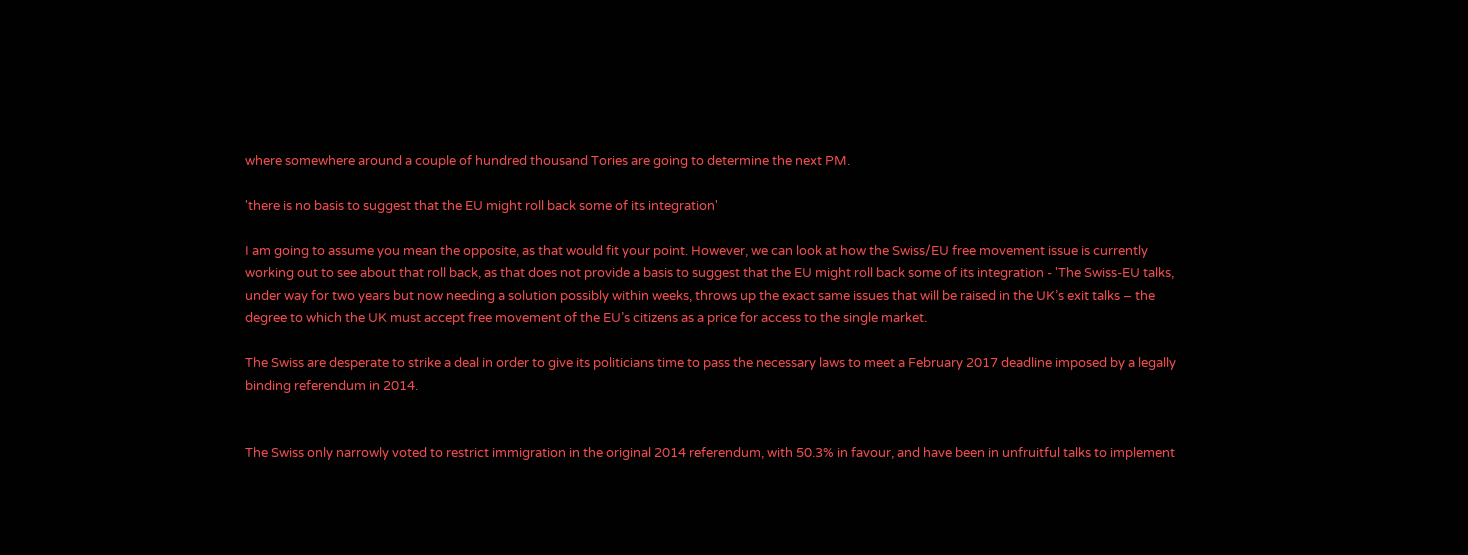where somewhere around a couple of hundred thousand Tories are going to determine the next PM.

'there is no basis to suggest that the EU might roll back some of its integration'

I am going to assume you mean the opposite, as that would fit your point. However, we can look at how the Swiss/EU free movement issue is currently working out to see about that roll back, as that does not provide a basis to suggest that the EU might roll back some of its integration - 'The Swiss-EU talks, under way for two years but now needing a solution possibly within weeks, throws up the exact same issues that will be raised in the UK’s exit talks – the degree to which the UK must accept free movement of the EU’s citizens as a price for access to the single market.

The Swiss are desperate to strike a deal in order to give its politicians time to pass the necessary laws to meet a February 2017 deadline imposed by a legally binding referendum in 2014.


The Swiss only narrowly voted to restrict immigration in the original 2014 referendum, with 50.3% in favour, and have been in unfruitful talks to implement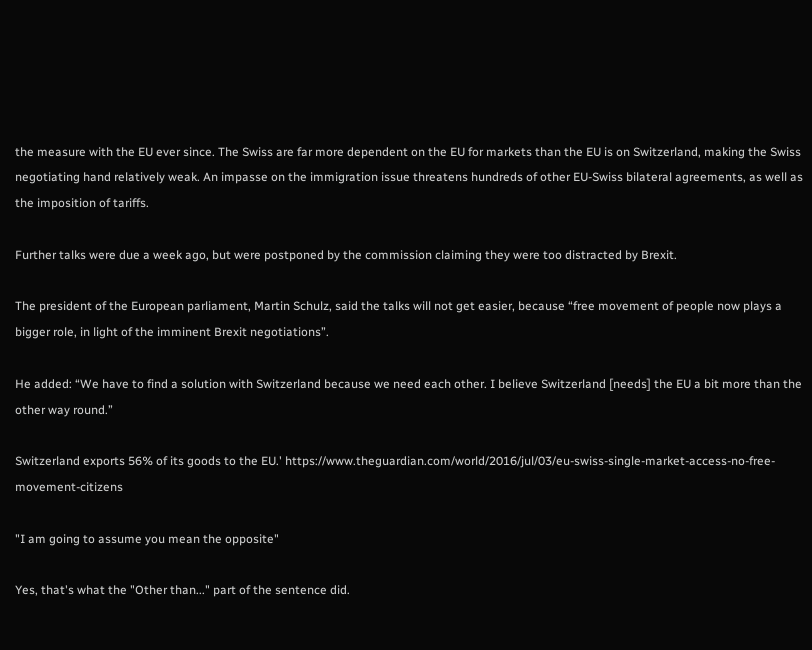the measure with the EU ever since. The Swiss are far more dependent on the EU for markets than the EU is on Switzerland, making the Swiss negotiating hand relatively weak. An impasse on the immigration issue threatens hundreds of other EU-Swiss bilateral agreements, as well as the imposition of tariffs.

Further talks were due a week ago, but were postponed by the commission claiming they were too distracted by Brexit.

The president of the European parliament, Martin Schulz, said the talks will not get easier, because “free movement of people now plays a bigger role, in light of the imminent Brexit negotiations”.

He added: “We have to find a solution with Switzerland because we need each other. I believe Switzerland [needs] the EU a bit more than the other way round.”

Switzerland exports 56% of its goods to the EU.' https://www.theguardian.com/world/2016/jul/03/eu-swiss-single-market-access-no-free-movement-citizens

"I am going to assume you mean the opposite"

Yes, that's what the "Other than..." part of the sentence did.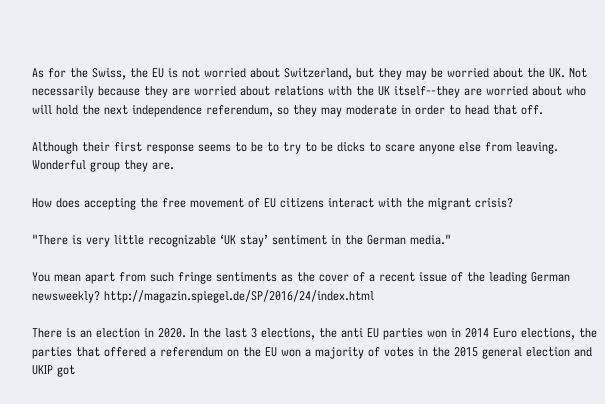As for the Swiss, the EU is not worried about Switzerland, but they may be worried about the UK. Not necessarily because they are worried about relations with the UK itself--they are worried about who will hold the next independence referendum, so they may moderate in order to head that off.

Although their first response seems to be to try to be dicks to scare anyone else from leaving. Wonderful group they are.

How does accepting the free movement of EU citizens interact with the migrant crisis?

"There is very little recognizable ‘UK stay’ sentiment in the German media."

You mean apart from such fringe sentiments as the cover of a recent issue of the leading German newsweekly? http://magazin.spiegel.de/SP/2016/24/index.html

There is an election in 2020. In the last 3 elections, the anti EU parties won in 2014 Euro elections, the parties that offered a referendum on the EU won a majority of votes in the 2015 general election and UKIP got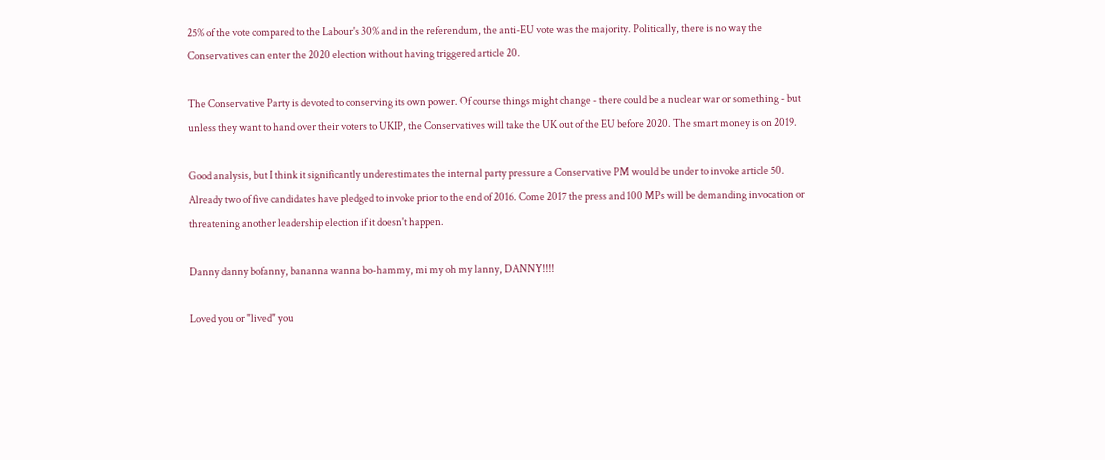25% of the vote compared to the Labour's 30% and in the referendum, the anti-EU vote was the majority. Politically, there is no way the Conservatives can enter the 2020 election without having triggered article 20.

The Conservative Party is devoted to conserving its own power. Of course things might change - there could be a nuclear war or something - but unless they want to hand over their voters to UKIP, the Conservatives will take the UK out of the EU before 2020. The smart money is on 2019.

Good analysis, but I think it significantly underestimates the internal party pressure a Conservative PM would be under to invoke article 50. Already two of five candidates have pledged to invoke prior to the end of 2016. Come 2017 the press and 100 MPs will be demanding invocation or threatening another leadership election if it doesn't happen.

Danny danny bofanny, bananna wanna bo-hammy, mi my oh my lanny, DANNY!!!!

Loved you or "lived" you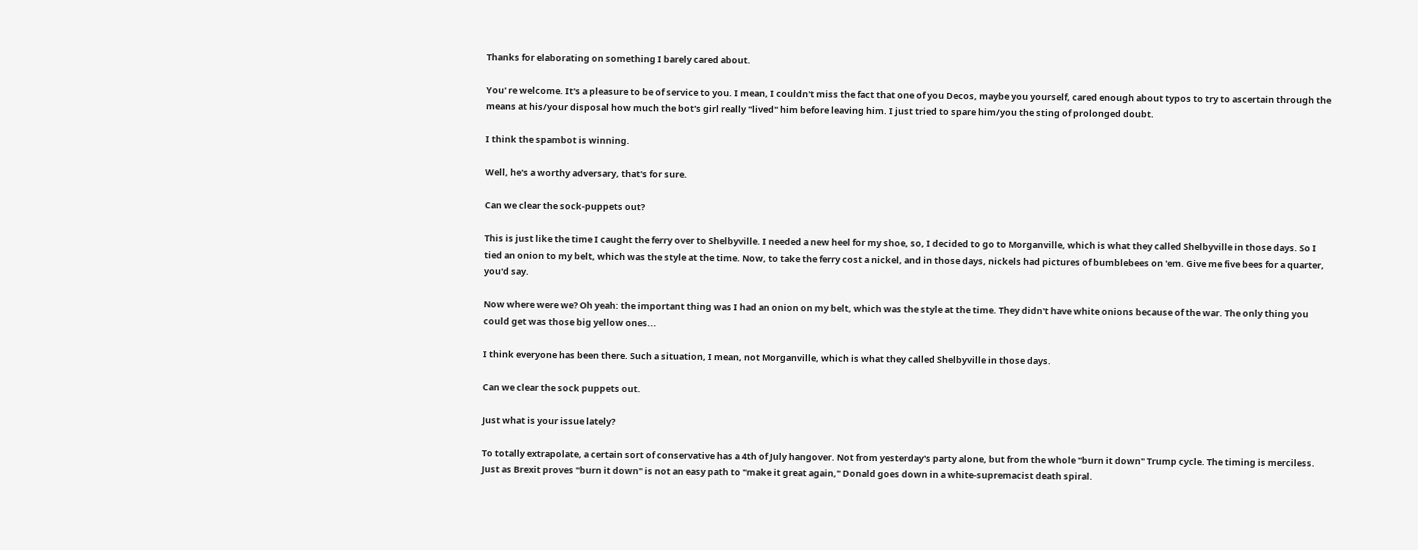Thanks for elaborating on something I barely cared about.

You' re welcome. It's a pleasure to be of service to you. I mean, I couldn't miss the fact that one of you Decos, maybe you yourself, cared enough about typos to try to ascertain through the means at his/your disposal how much the bot's girl really "lived" him before leaving him. I just tried to spare him/you the sting of prolonged doubt.

I think the spambot is winning.

Well, he's a worthy adversary, that's for sure.

Can we clear the sock-puppets out?

This is just like the time I caught the ferry over to Shelbyville. I needed a new heel for my shoe, so, I decided to go to Morganville, which is what they called Shelbyville in those days. So I tied an onion to my belt, which was the style at the time. Now, to take the ferry cost a nickel, and in those days, nickels had pictures of bumblebees on 'em. Give me five bees for a quarter, you'd say.

Now where were we? Oh yeah: the important thing was I had an onion on my belt, which was the style at the time. They didn't have white onions because of the war. The only thing you could get was those big yellow ones...

I think everyone has been there. Such a situation, I mean, not Morganville, which is what they called Shelbyville in those days.

Can we clear the sock puppets out.

Just what is your issue lately?

To totally extrapolate, a certain sort of conservative has a 4th of July hangover. Not from yesterday's party alone, but from the whole "burn it down" Trump cycle. The timing is merciless. Just as Brexit proves "burn it down" is not an easy path to "make it great again," Donald goes down in a white-supremacist death spiral.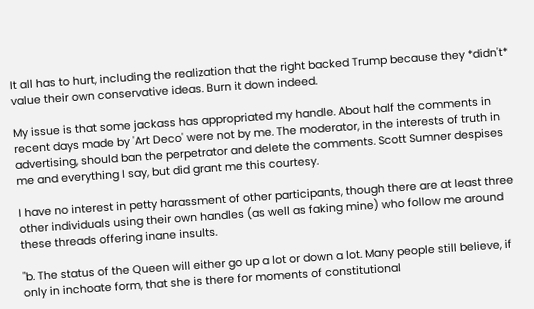It all has to hurt, including the realization that the right backed Trump because they *didn't* value their own conservative ideas. Burn it down indeed.

My issue is that some jackass has appropriated my handle. About half the comments in recent days made by 'Art Deco' were not by me. The moderator, in the interests of truth in advertising, should ban the perpetrator and delete the comments. Scott Sumner despises me and everything I say, but did grant me this courtesy.

I have no interest in petty harassment of other participants, though there are at least three other individuals using their own handles (as well as faking mine) who follow me around these threads offering inane insults.

"b. The status of the Queen will either go up a lot or down a lot. Many people still believe, if only in inchoate form, that she is there for moments of constitutional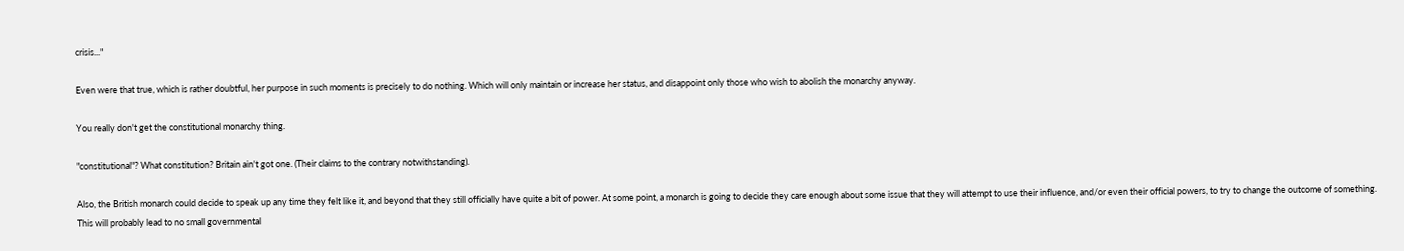crisis..."

Even were that true, which is rather doubtful, her purpose in such moments is precisely to do nothing. Which will only maintain or increase her status, and disappoint only those who wish to abolish the monarchy anyway.

You really don't get the constitutional monarchy thing.

"constitutional"? What constitution? Britain ain't got one. (Their claims to the contrary notwithstanding).

Also, the British monarch could decide to speak up any time they felt like it, and beyond that they still officially have quite a bit of power. At some point, a monarch is going to decide they care enough about some issue that they will attempt to use their influence, and/or even their official powers, to try to change the outcome of something. This will probably lead to no small governmental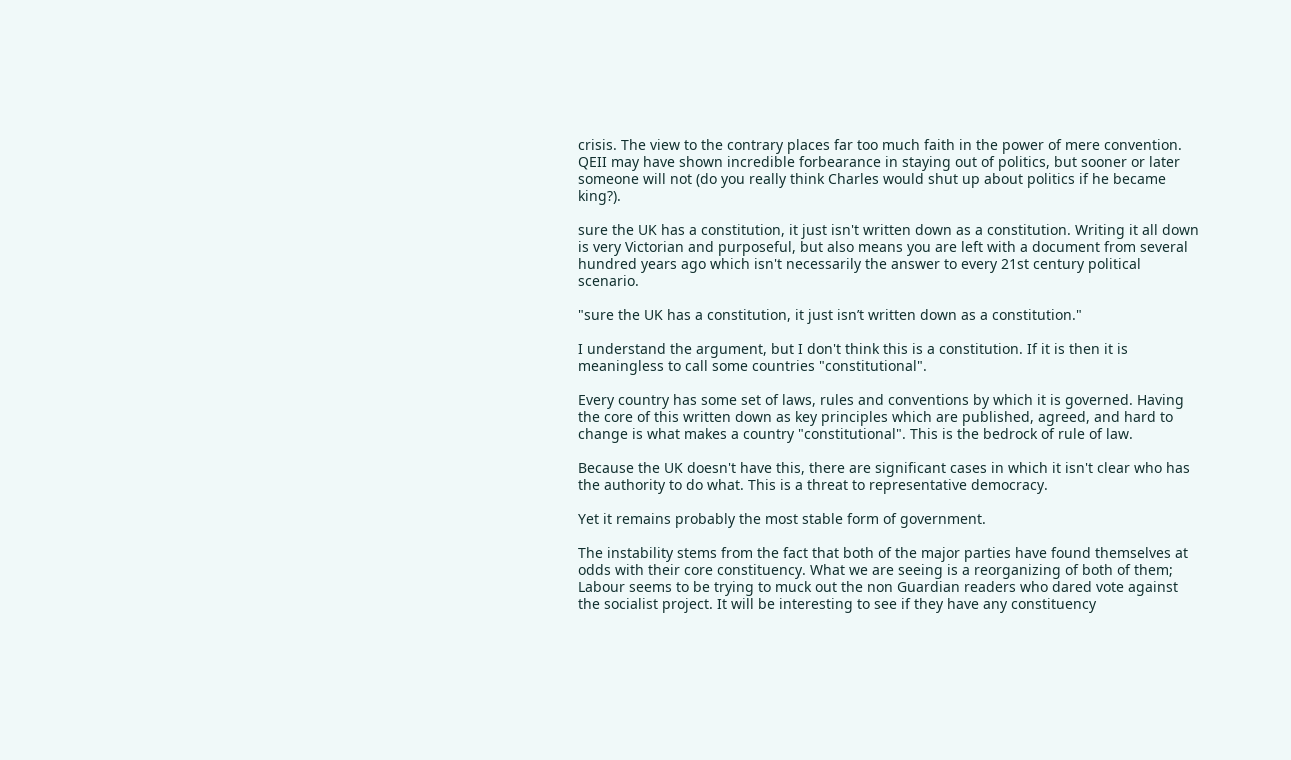crisis. The view to the contrary places far too much faith in the power of mere convention. QEII may have shown incredible forbearance in staying out of politics, but sooner or later someone will not (do you really think Charles would shut up about politics if he became king?).

sure the UK has a constitution, it just isn't written down as a constitution. Writing it all down is very Victorian and purposeful, but also means you are left with a document from several hundred years ago which isn't necessarily the answer to every 21st century political scenario.

"sure the UK has a constitution, it just isn’t written down as a constitution."

I understand the argument, but I don't think this is a constitution. If it is then it is meaningless to call some countries "constitutional".

Every country has some set of laws, rules and conventions by which it is governed. Having the core of this written down as key principles which are published, agreed, and hard to change is what makes a country "constitutional". This is the bedrock of rule of law.

Because the UK doesn't have this, there are significant cases in which it isn't clear who has the authority to do what. This is a threat to representative democracy.

Yet it remains probably the most stable form of government.

The instability stems from the fact that both of the major parties have found themselves at odds with their core constituency. What we are seeing is a reorganizing of both of them; Labour seems to be trying to muck out the non Guardian readers who dared vote against the socialist project. It will be interesting to see if they have any constituency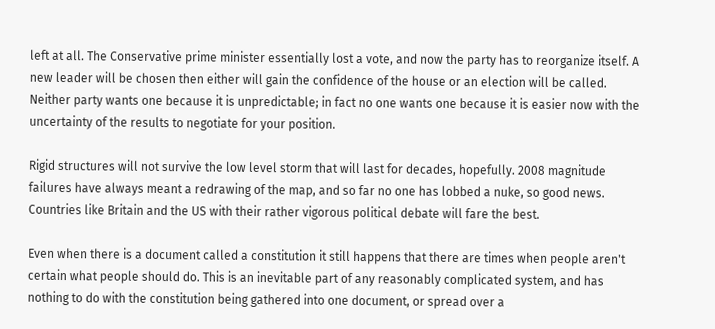left at all. The Conservative prime minister essentially lost a vote, and now the party has to reorganize itself. A new leader will be chosen then either will gain the confidence of the house or an election will be called. Neither party wants one because it is unpredictable; in fact no one wants one because it is easier now with the uncertainty of the results to negotiate for your position.

Rigid structures will not survive the low level storm that will last for decades, hopefully. 2008 magnitude failures have always meant a redrawing of the map, and so far no one has lobbed a nuke, so good news. Countries like Britain and the US with their rather vigorous political debate will fare the best.

Even when there is a document called a constitution it still happens that there are times when people aren't certain what people should do. This is an inevitable part of any reasonably complicated system, and has nothing to do with the constitution being gathered into one document, or spread over a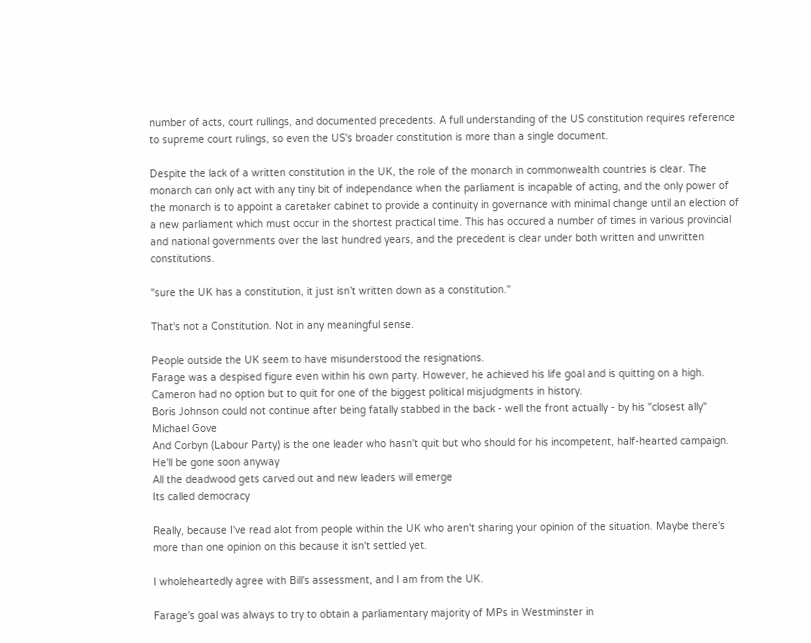number of acts, court rullings, and documented precedents. A full understanding of the US constitution requires reference to supreme court rulings, so even the US's broader constitution is more than a single document.

Despite the lack of a written constitution in the UK, the role of the monarch in commonwealth countries is clear. The monarch can only act with any tiny bit of independance when the parliament is incapable of acting, and the only power of the monarch is to appoint a caretaker cabinet to provide a continuity in governance with minimal change until an election of a new parliament which must occur in the shortest practical time. This has occured a number of times in various provincial and national governments over the last hundred years, and the precedent is clear under both written and unwritten constitutions.

"sure the UK has a constitution, it just isn’t written down as a constitution."

That's not a Constitution. Not in any meaningful sense.

People outside the UK seem to have misunderstood the resignations.
Farage was a despised figure even within his own party. However, he achieved his life goal and is quitting on a high.
Cameron had no option but to quit for one of the biggest political misjudgments in history.
Boris Johnson could not continue after being fatally stabbed in the back - well the front actually - by his "closest ally" Michael Gove
And Corbyn (Labour Party) is the one leader who hasn't quit but who should for his incompetent, half-hearted campaign. He'll be gone soon anyway
All the deadwood gets carved out and new leaders will emerge
Its called democracy

Really, because I've read alot from people within the UK who aren't sharing your opinion of the situation. Maybe there's more than one opinion on this because it isn't settled yet.

I wholeheartedly agree with Bill's assessment, and I am from the UK.

Farage's goal was always to try to obtain a parliamentary majority of MPs in Westminster in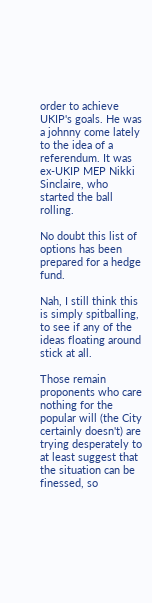order to achieve UKIP's goals. He was a johnny come lately to the idea of a referendum. It was ex-UKIP MEP Nikki Sinclaire, who started the ball rolling.

No doubt this list of options has been prepared for a hedge fund.

Nah, I still think this is simply spitballing, to see if any of the ideas floating around stick at all.

Those remain proponents who care nothing for the popular will (the City certainly doesn't) are trying desperately to at least suggest that the situation can be finessed, so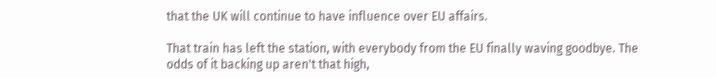that the UK will continue to have influence over EU affairs.

That train has left the station, with everybody from the EU finally waving goodbye. The odds of it backing up aren't that high,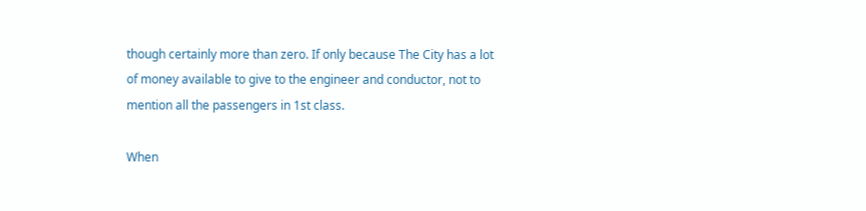though certainly more than zero. If only because The City has a lot of money available to give to the engineer and conductor, not to mention all the passengers in 1st class.

When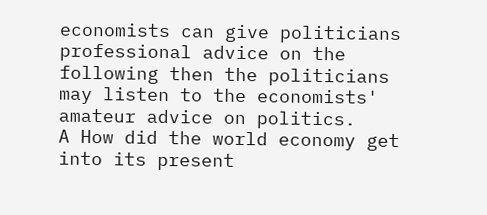economists can give politicians professional advice on the following then the politicians may listen to the economists' amateur advice on politics.
A How did the world economy get into its present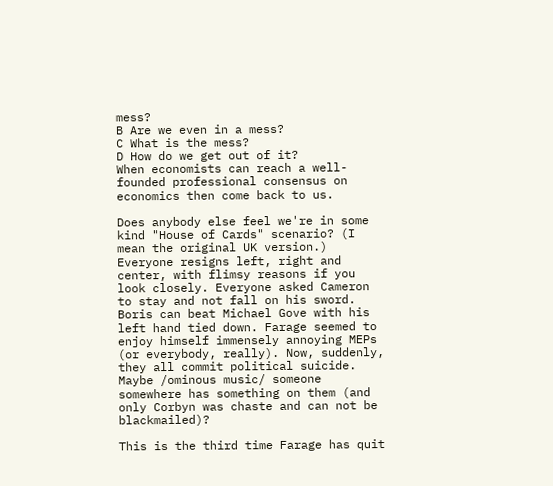mess?
B Are we even in a mess?
C What is the mess?
D How do we get out of it?
When economists can reach a well-founded professional consensus on economics then come back to us.

Does anybody else feel we're in some kind "House of Cards" scenario? (I mean the original UK version.) Everyone resigns left, right and center, with flimsy reasons if you look closely. Everyone asked Cameron to stay and not fall on his sword. Boris can beat Michael Gove with his left hand tied down. Farage seemed to enjoy himself immensely annoying MEPs (or everybody, really). Now, suddenly, they all commit political suicide. Maybe /ominous music/ someone somewhere has something on them (and only Corbyn was chaste and can not be blackmailed)?

This is the third time Farage has quit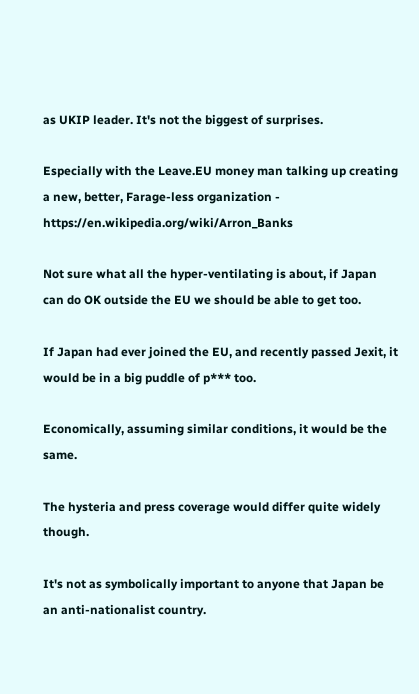as UKIP leader. It's not the biggest of surprises.

Especially with the Leave.EU money man talking up creating a new, better, Farage-less organization - https://en.wikipedia.org/wiki/Arron_Banks

Not sure what all the hyper-ventilating is about, if Japan can do OK outside the EU we should be able to get too.

If Japan had ever joined the EU, and recently passed Jexit, it would be in a big puddle of p*** too.

Economically, assuming similar conditions, it would be the same.

The hysteria and press coverage would differ quite widely though.

It's not as symbolically important to anyone that Japan be an anti-nationalist country.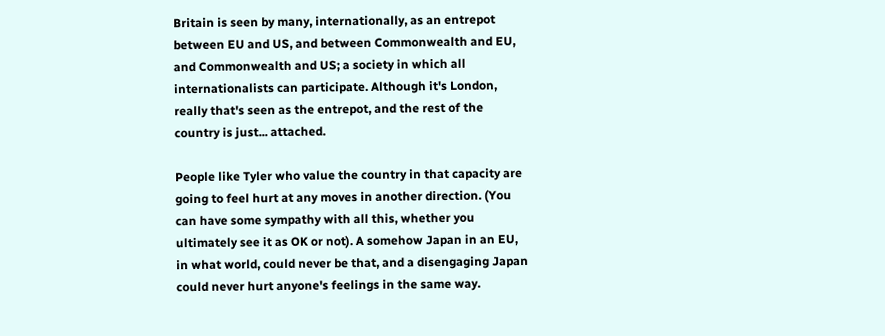Britain is seen by many, internationally, as an entrepot between EU and US, and between Commonwealth and EU, and Commonwealth and US; a society in which all internationalists can participate. Although it's London, really that's seen as the entrepot, and the rest of the country is just... attached.

People like Tyler who value the country in that capacity are going to feel hurt at any moves in another direction. (You can have some sympathy with all this, whether you ultimately see it as OK or not). A somehow Japan in an EU, in what world, could never be that, and a disengaging Japan could never hurt anyone's feelings in the same way.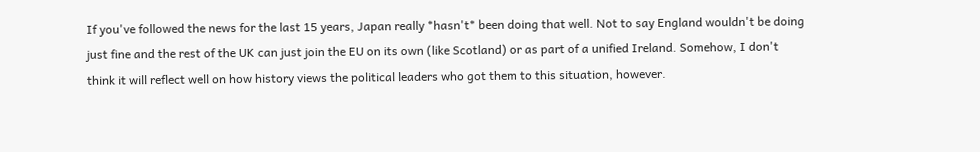If you've followed the news for the last 15 years, Japan really *hasn't* been doing that well. Not to say England wouldn't be doing just fine and the rest of the UK can just join the EU on its own (like Scotland) or as part of a unified Ireland. Somehow, I don't think it will reflect well on how history views the political leaders who got them to this situation, however.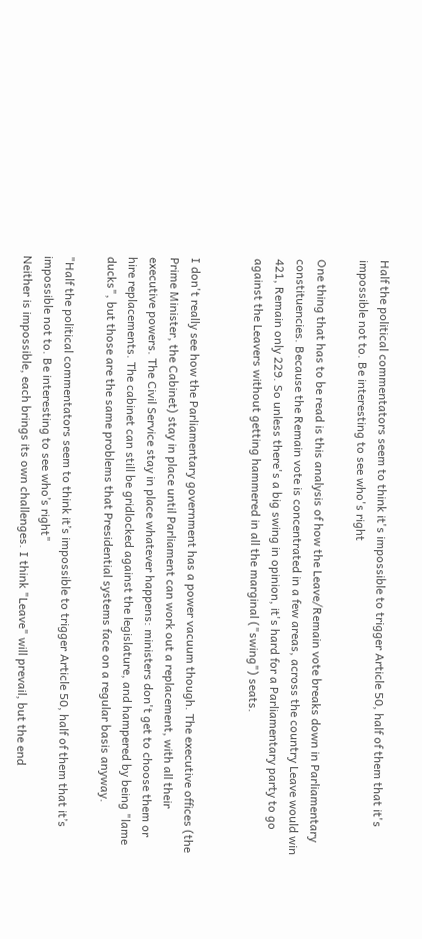Half the political commentators seem to think it's impossible to trigger Article 50, half of them that it's impossible not to. Be interesting to see who's right

One thing that has to be read is this analysis of how the Leave/Remain vote breaks down in Parliamentary constituencies. Because the Remain vote is concentrated in a few areas, across the country Leave would win 421, Remain only 229. So unless there's a big swing in opinion, it's hard for a Parliamentary party to go against the Leavers without getting hammered in all the marginal ("swing") seats.


I don't really see how the Parliamentary government has a power vacuum though. The executive offices (the Prime Minister, the Cabinet) stay in place until Parliament can work out a replacement, with all their executive powers. The Civil Service stay in place whatever happens: ministers don't get to choose them or hire replacements. The cabinet can still be gridlocked against the legislature, and hampered by being "lame ducks", but those are the same problems that Presidential systems face on a regular basis anyway.

"Half the political commentators seem to think it’s impossible to trigger Article 50, half of them that it’s impossible not to. Be interesting to see who’s right"
Neither is impossible, each brings its own challenges. I think "Leave" will prevail, but the end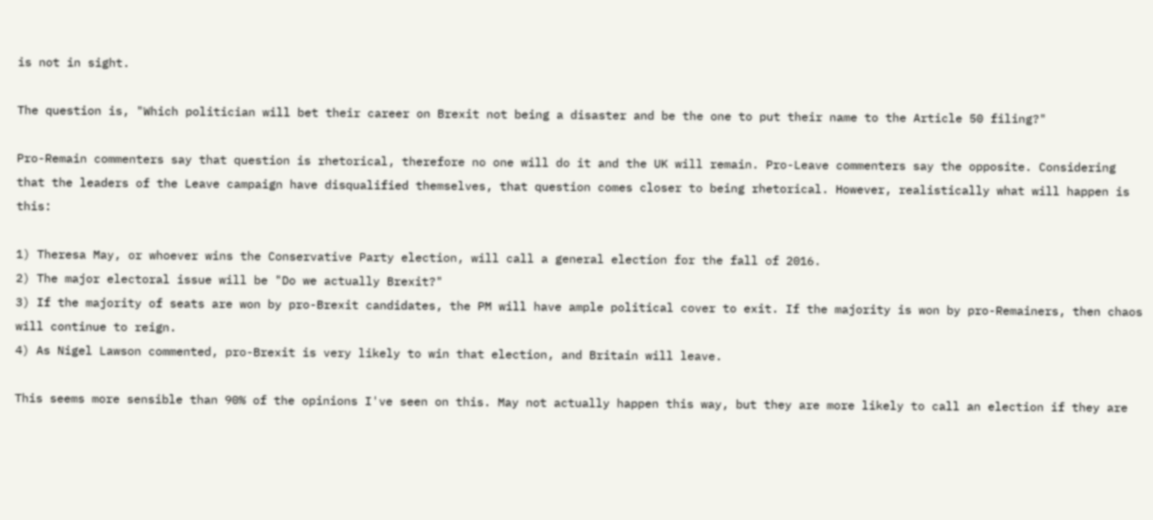is not in sight.

The question is, "Which politician will bet their career on Brexit not being a disaster and be the one to put their name to the Article 50 filing?"

Pro-Remain commenters say that question is rhetorical, therefore no one will do it and the UK will remain. Pro-Leave commenters say the opposite. Considering that the leaders of the Leave campaign have disqualified themselves, that question comes closer to being rhetorical. However, realistically what will happen is this:

1) Theresa May, or whoever wins the Conservative Party election, will call a general election for the fall of 2016.
2) The major electoral issue will be "Do we actually Brexit?"
3) If the majority of seats are won by pro-Brexit candidates, the PM will have ample political cover to exit. If the majority is won by pro-Remainers, then chaos will continue to reign.
4) As Nigel Lawson commented, pro-Brexit is very likely to win that election, and Britain will leave.

This seems more sensible than 90% of the opinions I've seen on this. May not actually happen this way, but they are more likely to call an election if they are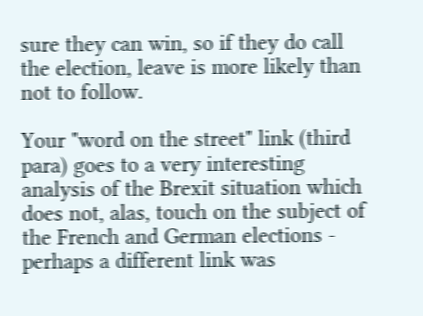sure they can win, so if they do call the election, leave is more likely than not to follow.

Your "word on the street" link (third para) goes to a very interesting analysis of the Brexit situation which does not, alas, touch on the subject of the French and German elections - perhaps a different link was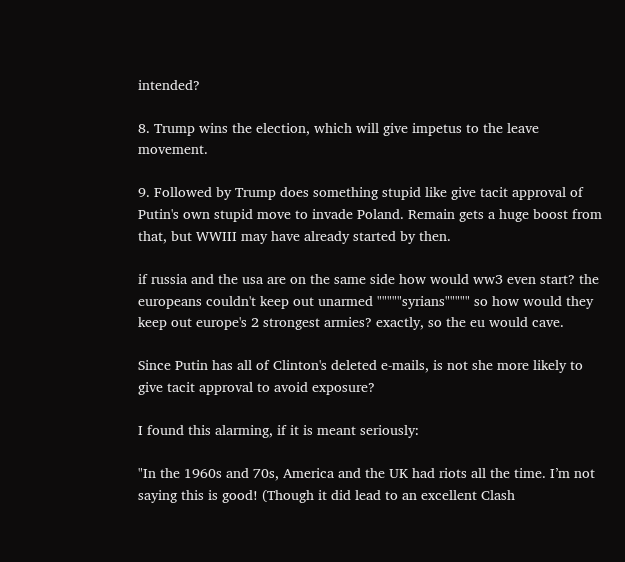intended?

8. Trump wins the election, which will give impetus to the leave movement.

9. Followed by Trump does something stupid like give tacit approval of Putin's own stupid move to invade Poland. Remain gets a huge boost from that, but WWIII may have already started by then.

if russia and the usa are on the same side how would ww3 even start? the europeans couldn't keep out unarmed """""syrians""""" so how would they keep out europe's 2 strongest armies? exactly, so the eu would cave.

Since Putin has all of Clinton's deleted e-mails, is not she more likely to give tacit approval to avoid exposure?

I found this alarming, if it is meant seriously:

"In the 1960s and 70s, America and the UK had riots all the time. I’m not saying this is good! (Though it did lead to an excellent Clash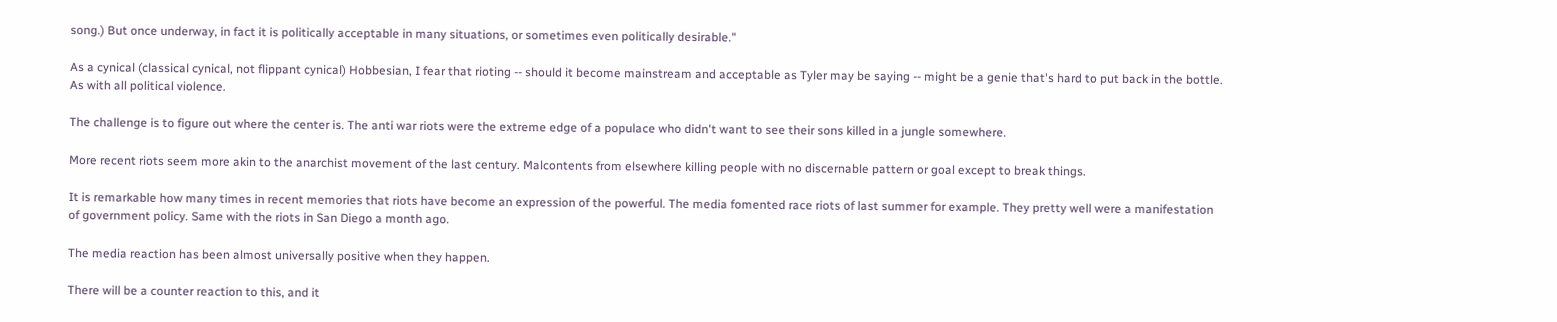song.) But once underway, in fact it is politically acceptable in many situations, or sometimes even politically desirable."

As a cynical (classical cynical, not flippant cynical) Hobbesian, I fear that rioting -- should it become mainstream and acceptable as Tyler may be saying -- might be a genie that's hard to put back in the bottle. As with all political violence.

The challenge is to figure out where the center is. The anti war riots were the extreme edge of a populace who didn't want to see their sons killed in a jungle somewhere.

More recent riots seem more akin to the anarchist movement of the last century. Malcontents from elsewhere killing people with no discernable pattern or goal except to break things.

It is remarkable how many times in recent memories that riots have become an expression of the powerful. The media fomented race riots of last summer for example. They pretty well were a manifestation of government policy. Same with the riots in San Diego a month ago.

The media reaction has been almost universally positive when they happen.

There will be a counter reaction to this, and it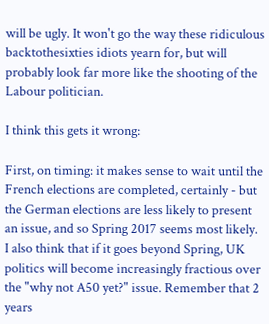will be ugly. It won't go the way these ridiculous backtothesixties idiots yearn for, but will probably look far more like the shooting of the Labour politician.

I think this gets it wrong:

First, on timing: it makes sense to wait until the French elections are completed, certainly - but the German elections are less likely to present an issue, and so Spring 2017 seems most likely. I also think that if it goes beyond Spring, UK politics will become increasingly fractious over the "why not A50 yet?" issue. Remember that 2 years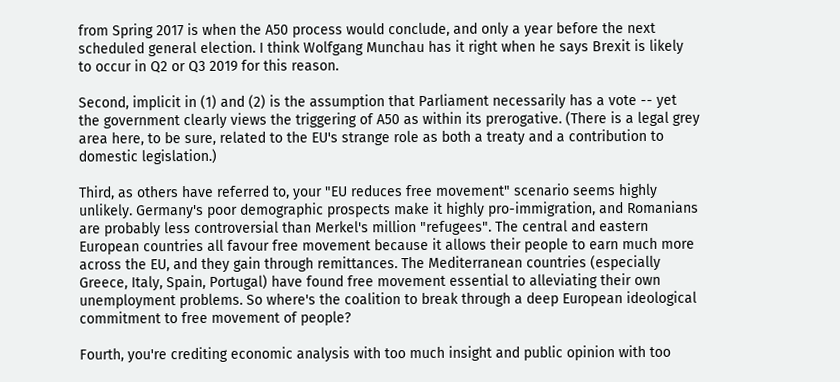from Spring 2017 is when the A50 process would conclude, and only a year before the next scheduled general election. I think Wolfgang Munchau has it right when he says Brexit is likely to occur in Q2 or Q3 2019 for this reason.

Second, implicit in (1) and (2) is the assumption that Parliament necessarily has a vote -- yet the government clearly views the triggering of A50 as within its prerogative. (There is a legal grey area here, to be sure, related to the EU's strange role as both a treaty and a contribution to domestic legislation.)

Third, as others have referred to, your "EU reduces free movement" scenario seems highly unlikely. Germany's poor demographic prospects make it highly pro-immigration, and Romanians are probably less controversial than Merkel's million "refugees". The central and eastern European countries all favour free movement because it allows their people to earn much more across the EU, and they gain through remittances. The Mediterranean countries (especially Greece, Italy, Spain, Portugal) have found free movement essential to alleviating their own unemployment problems. So where's the coalition to break through a deep European ideological commitment to free movement of people?

Fourth, you're crediting economic analysis with too much insight and public opinion with too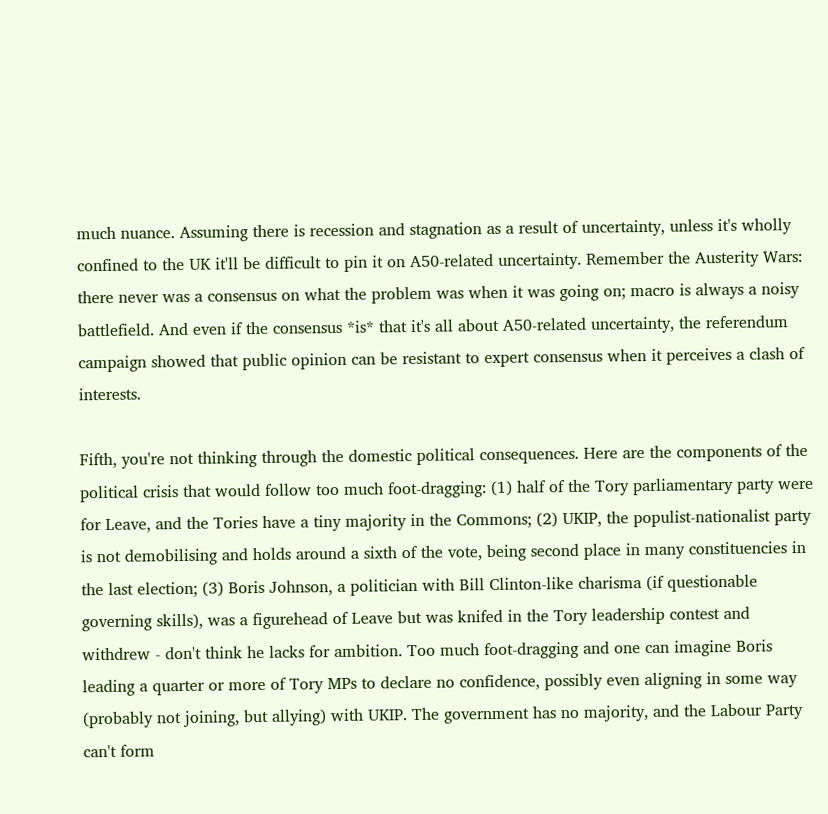much nuance. Assuming there is recession and stagnation as a result of uncertainty, unless it's wholly confined to the UK it'll be difficult to pin it on A50-related uncertainty. Remember the Austerity Wars: there never was a consensus on what the problem was when it was going on; macro is always a noisy battlefield. And even if the consensus *is* that it's all about A50-related uncertainty, the referendum campaign showed that public opinion can be resistant to expert consensus when it perceives a clash of interests.

Fifth, you're not thinking through the domestic political consequences. Here are the components of the political crisis that would follow too much foot-dragging: (1) half of the Tory parliamentary party were for Leave, and the Tories have a tiny majority in the Commons; (2) UKIP, the populist-nationalist party is not demobilising and holds around a sixth of the vote, being second place in many constituencies in the last election; (3) Boris Johnson, a politician with Bill Clinton-like charisma (if questionable governing skills), was a figurehead of Leave but was knifed in the Tory leadership contest and withdrew - don't think he lacks for ambition. Too much foot-dragging and one can imagine Boris leading a quarter or more of Tory MPs to declare no confidence, possibly even aligning in some way (probably not joining, but allying) with UKIP. The government has no majority, and the Labour Party can't form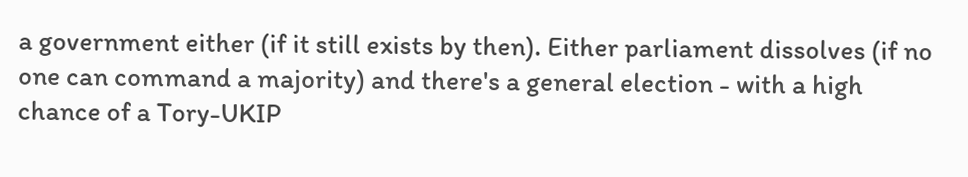a government either (if it still exists by then). Either parliament dissolves (if no one can command a majority) and there's a general election - with a high chance of a Tory-UKIP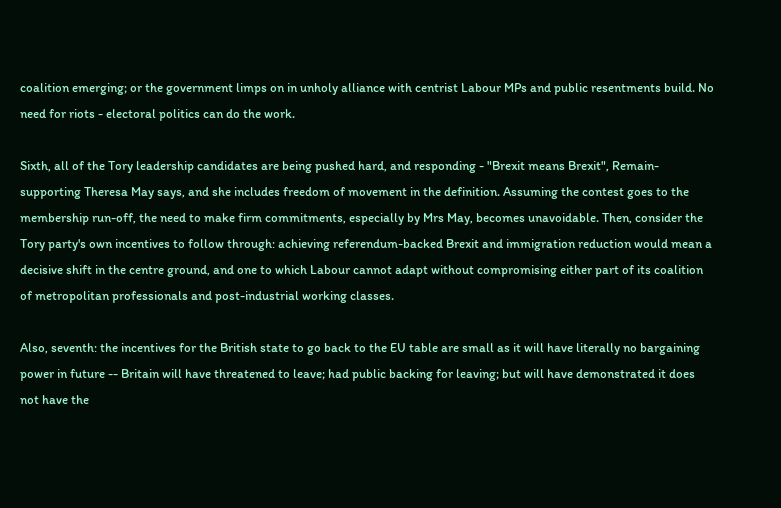coalition emerging; or the government limps on in unholy alliance with centrist Labour MPs and public resentments build. No need for riots - electoral politics can do the work.

Sixth, all of the Tory leadership candidates are being pushed hard, and responding - "Brexit means Brexit", Remain-supporting Theresa May says, and she includes freedom of movement in the definition. Assuming the contest goes to the membership run-off, the need to make firm commitments, especially by Mrs May, becomes unavoidable. Then, consider the Tory party's own incentives to follow through: achieving referendum-backed Brexit and immigration reduction would mean a decisive shift in the centre ground, and one to which Labour cannot adapt without compromising either part of its coalition of metropolitan professionals and post-industrial working classes.

Also, seventh: the incentives for the British state to go back to the EU table are small as it will have literally no bargaining power in future -- Britain will have threatened to leave; had public backing for leaving; but will have demonstrated it does not have the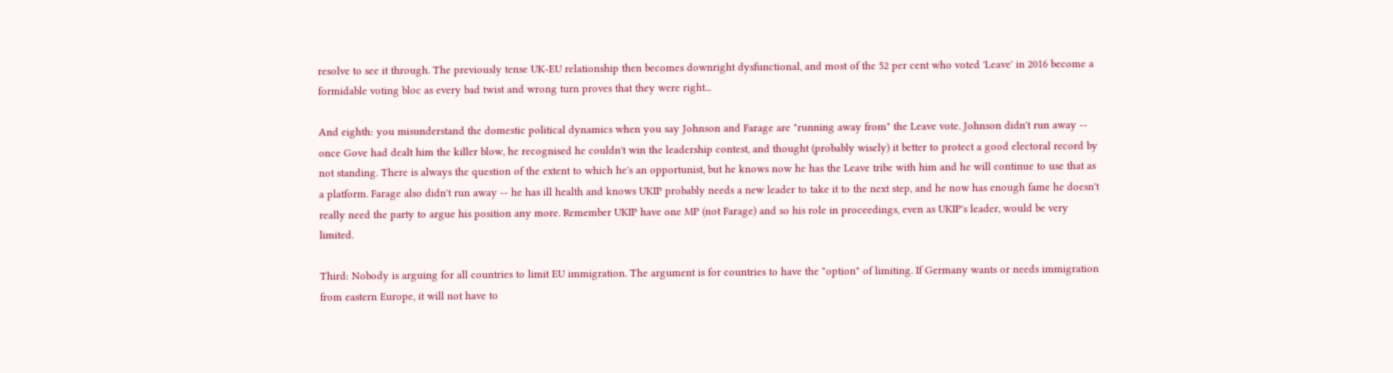resolve to see it through. The previously tense UK-EU relationship then becomes downright dysfunctional, and most of the 52 per cent who voted 'Leave' in 2016 become a formidable voting bloc as every bad twist and wrong turn proves that they were right...

And eighth: you misunderstand the domestic political dynamics when you say Johnson and Farage are "running away from" the Leave vote. Johnson didn't run away -- once Gove had dealt him the killer blow, he recognised he couldn't win the leadership contest, and thought (probably wisely) it better to protect a good electoral record by not standing. There is always the question of the extent to which he's an opportunist, but he knows now he has the Leave tribe with him and he will continue to use that as a platform. Farage also didn't run away -- he has ill health and knows UKIP probably needs a new leader to take it to the next step, and he now has enough fame he doesn't really need the party to argue his position any more. Remember UKIP have one MP (not Farage) and so his role in proceedings, even as UKIP's leader, would be very limited.

Third: Nobody is arguing for all countries to limit EU immigration. The argument is for countries to have the "option" of limiting. If Germany wants or needs immigration from eastern Europe, it will not have to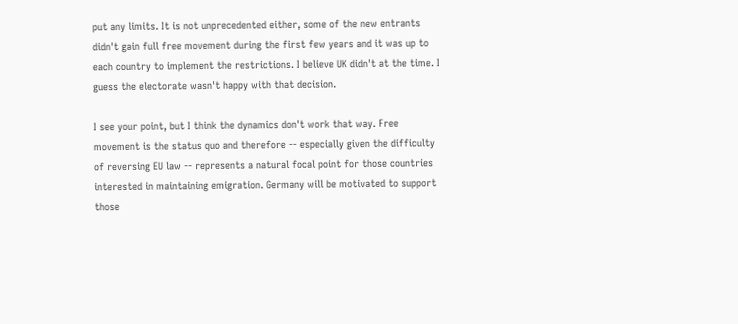put any limits. It is not unprecedented either, some of the new entrants didn't gain full free movement during the first few years and it was up to each country to implement the restrictions. I believe UK didn't at the time. I guess the electorate wasn't happy with that decision.

I see your point, but I think the dynamics don't work that way. Free movement is the status quo and therefore -- especially given the difficulty of reversing EU law -- represents a natural focal point for those countries interested in maintaining emigration. Germany will be motivated to support those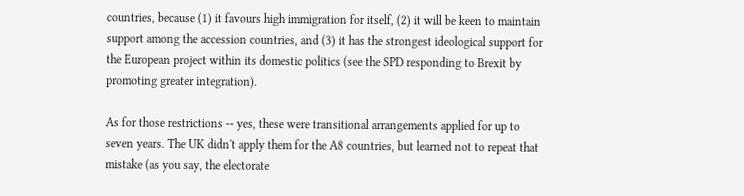countries, because (1) it favours high immigration for itself, (2) it will be keen to maintain support among the accession countries, and (3) it has the strongest ideological support for the European project within its domestic politics (see the SPD responding to Brexit by promoting greater integration).

As for those restrictions -- yes, these were transitional arrangements applied for up to seven years. The UK didn't apply them for the A8 countries, but learned not to repeat that mistake (as you say, the electorate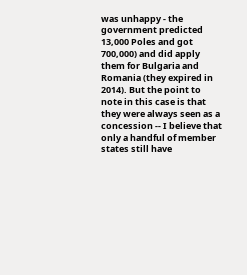was unhappy - the government predicted 13,000 Poles and got 700,000) and did apply them for Bulgaria and Romania (they expired in 2014). But the point to note in this case is that they were always seen as a concession -- I believe that only a handful of member states still have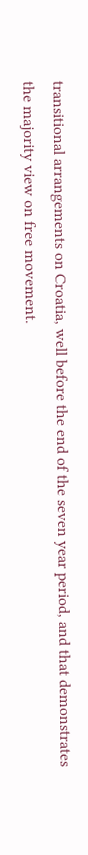transitional arrangements on Croatia, well before the end of the seven year period, and that demonstrates the majority view on free movement.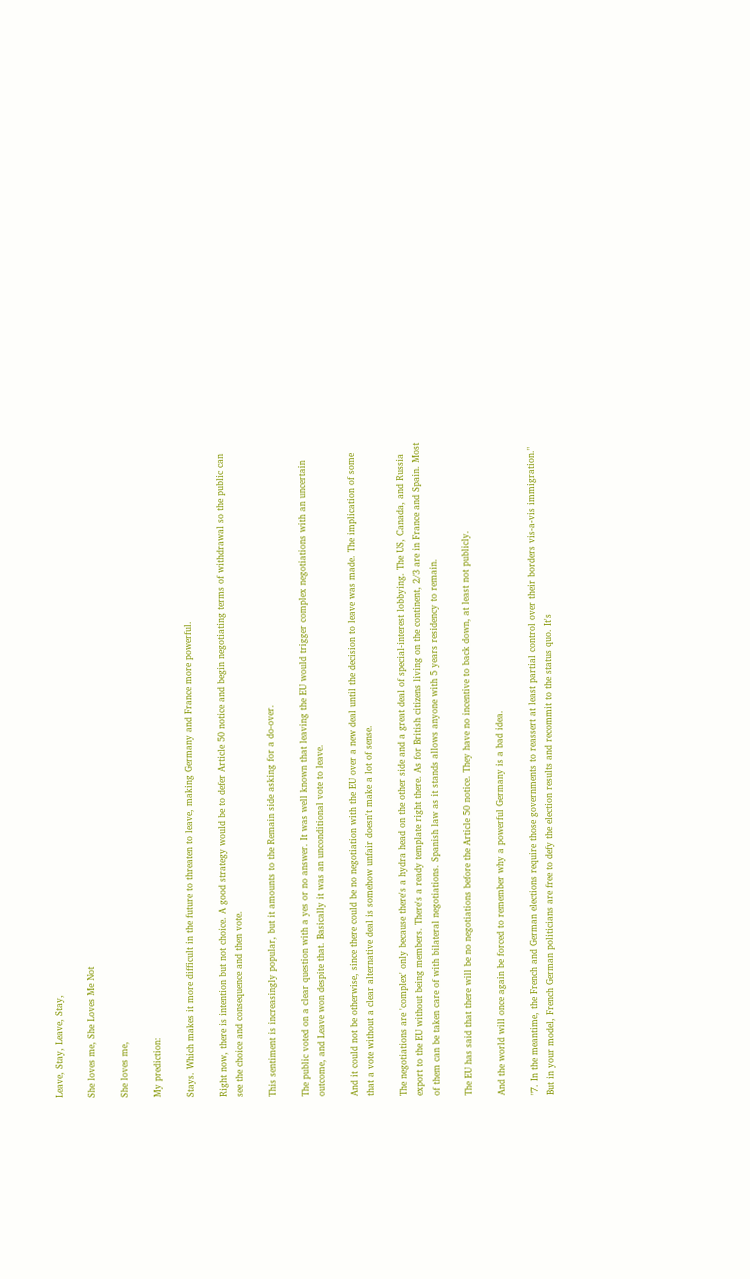Leave, Stay, Leave, Stay,

She loves me, She Loves Me Not

She loves me,

My prediction:

Stays. Which makes it more difficult in the future to threaten to leave, making Germany and France more powerful.

Right now, there is intention but not choice. A good strategy would be to defer Article 50 notice and begin negotiating terms of withdrawal so the public can see the choice and consequence and then vote.

This sentiment is increasingly popular, but it amounts to the Remain side asking for a do-over.

The public voted on a clear question with a yes or no answer. It was well known that leaving the EU would trigger complex negotiations with an uncertain outcome, and Leave won despite that. Basically it was an unconditional vote to leave.

And it could not be otherwise, since there could be no negotiation with the EU over a new deal until the decision to leave was made. The implication of some that a vote without a clear alternative deal is somehow unfair doesn't make a lot of sense.

The negotiations are 'complex' only because there's a hydra head on the other side and a great deal of special-interest lobbying. The US, Canada, and Russia export to the EU without being members. There's a ready template right there. As for British citizens living on the continent, 2/3 are in France and Spain. Most of them can be taken care of with bilateral negotiations. Spanish law as it stands allows anyone with 5 years residency to remain.

The EU has said that there will be no negotiations before the Article 50 notice. They have no incentive to back down, at least not publicly.

And the world will once again be forced to remember why a powerful Germany is a bad idea.

"7. In the meantime, the French and German elections require those governments to reassert at least partial control over their borders vis-a-vis immigration." But in your model, French German politicians are free to defy the election results and recommit to the status quo. It's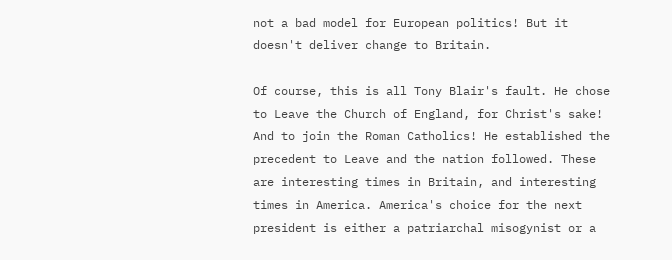not a bad model for European politics! But it doesn't deliver change to Britain.

Of course, this is all Tony Blair's fault. He chose to Leave the Church of England, for Christ's sake! And to join the Roman Catholics! He established the precedent to Leave and the nation followed. These are interesting times in Britain, and interesting times in America. America's choice for the next president is either a patriarchal misogynist or a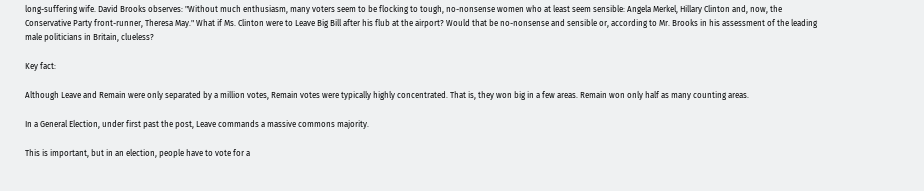long-suffering wife. David Brooks observes: "Without much enthusiasm, many voters seem to be flocking to tough, no-nonsense women who at least seem sensible: Angela Merkel, Hillary Clinton and, now, the Conservative Party front-runner, Theresa May." What if Ms. Clinton were to Leave Big Bill after his flub at the airport? Would that be no-nonsense and sensible or, according to Mr. Brooks in his assessment of the leading male politicians in Britain, clueless?

Key fact:

Although Leave and Remain were only separated by a million votes, Remain votes were typically highly concentrated. That is, they won big in a few areas. Remain won only half as many counting areas.

In a General Election, under first past the post, Leave commands a massive commons majority.

This is important, but in an election, people have to vote for a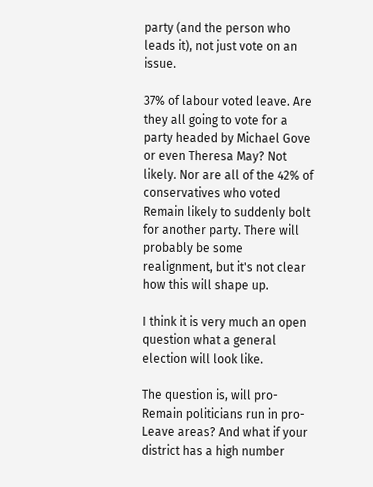party (and the person who leads it), not just vote on an issue.

37% of labour voted leave. Are they all going to vote for a party headed by Michael Gove or even Theresa May? Not likely. Nor are all of the 42% of conservatives who voted Remain likely to suddenly bolt for another party. There will probably be some realignment, but it's not clear how this will shape up.

I think it is very much an open question what a general election will look like.

The question is, will pro-Remain politicians run in pro-Leave areas? And what if your district has a high number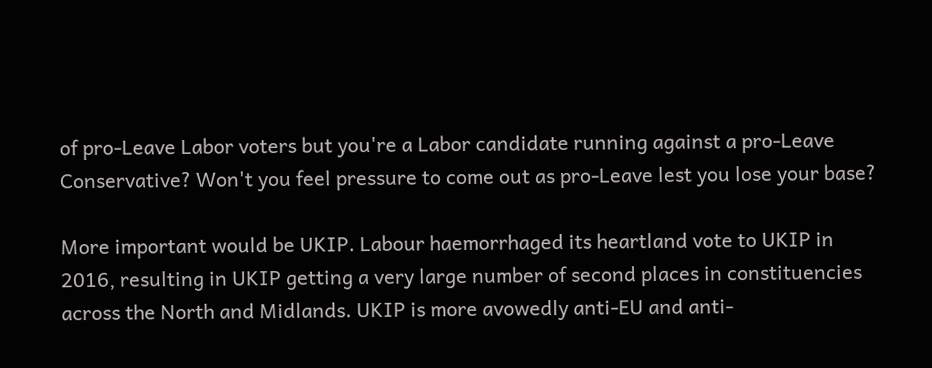of pro-Leave Labor voters but you're a Labor candidate running against a pro-Leave Conservative? Won't you feel pressure to come out as pro-Leave lest you lose your base?

More important would be UKIP. Labour haemorrhaged its heartland vote to UKIP in 2016, resulting in UKIP getting a very large number of second places in constituencies across the North and Midlands. UKIP is more avowedly anti-EU and anti-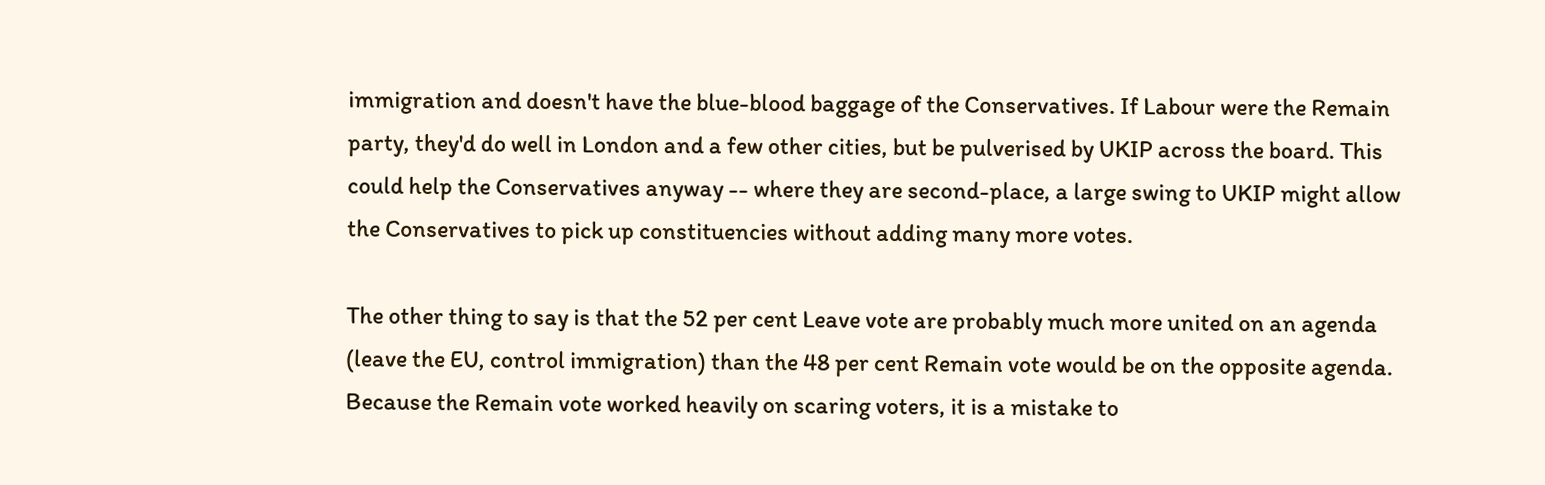immigration and doesn't have the blue-blood baggage of the Conservatives. If Labour were the Remain party, they'd do well in London and a few other cities, but be pulverised by UKIP across the board. This could help the Conservatives anyway -- where they are second-place, a large swing to UKIP might allow the Conservatives to pick up constituencies without adding many more votes.

The other thing to say is that the 52 per cent Leave vote are probably much more united on an agenda (leave the EU, control immigration) than the 48 per cent Remain vote would be on the opposite agenda. Because the Remain vote worked heavily on scaring voters, it is a mistake to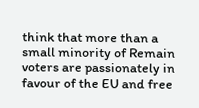think that more than a small minority of Remain voters are passionately in favour of the EU and free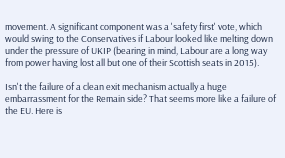movement. A significant component was a 'safety first' vote, which would swing to the Conservatives if Labour looked like melting down under the pressure of UKIP (bearing in mind, Labour are a long way from power having lost all but one of their Scottish seats in 2015).

Isn't the failure of a clean exit mechanism actually a huge embarrassment for the Remain side? That seems more like a failure of the EU. Here is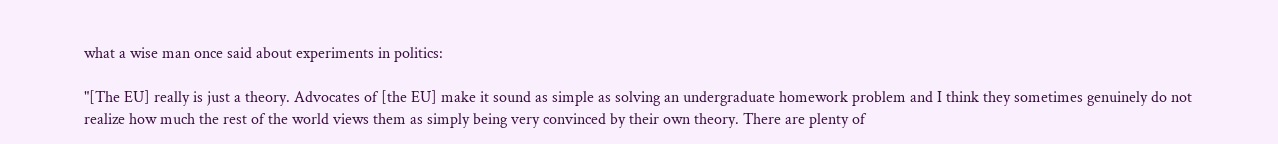what a wise man once said about experiments in politics:

"[The EU] really is just a theory. Advocates of [the EU] make it sound as simple as solving an undergraduate homework problem and I think they sometimes genuinely do not realize how much the rest of the world views them as simply being very convinced by their own theory. There are plenty of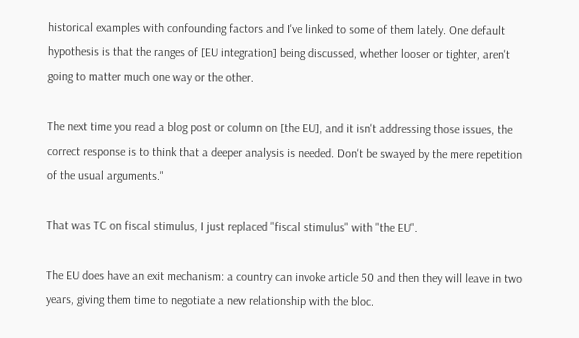historical examples with confounding factors and I've linked to some of them lately. One default hypothesis is that the ranges of [EU integration] being discussed, whether looser or tighter, aren't going to matter much one way or the other.

The next time you read a blog post or column on [the EU], and it isn't addressing those issues, the correct response is to think that a deeper analysis is needed. Don't be swayed by the mere repetition of the usual arguments."

That was TC on fiscal stimulus, I just replaced "fiscal stimulus" with "the EU".

The EU does have an exit mechanism: a country can invoke article 50 and then they will leave in two years, giving them time to negotiate a new relationship with the bloc.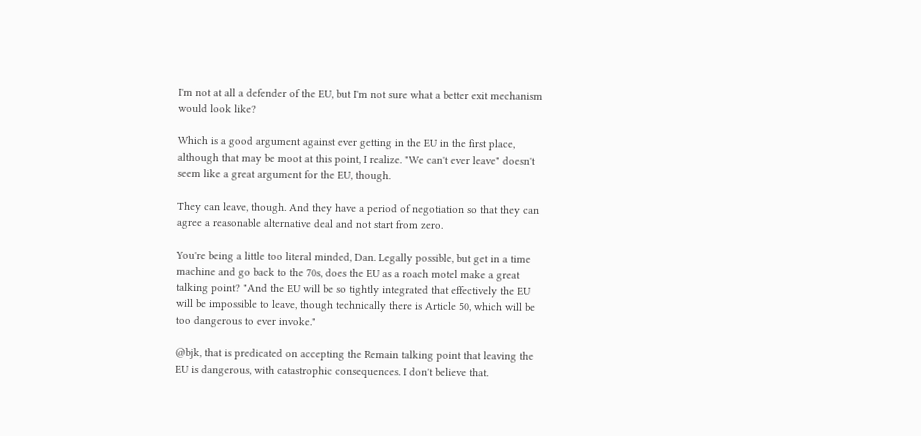I'm not at all a defender of the EU, but I'm not sure what a better exit mechanism would look like?

Which is a good argument against ever getting in the EU in the first place, although that may be moot at this point, I realize. "We can't ever leave" doesn't seem like a great argument for the EU, though.

They can leave, though. And they have a period of negotiation so that they can agree a reasonable alternative deal and not start from zero.

You're being a little too literal minded, Dan. Legally possible, but get in a time machine and go back to the 70s, does the EU as a roach motel make a great talking point? "And the EU will be so tightly integrated that effectively the EU will be impossible to leave, though technically there is Article 50, which will be too dangerous to ever invoke."

@bjk, that is predicated on accepting the Remain talking point that leaving the EU is dangerous, with catastrophic consequences. I don't believe that.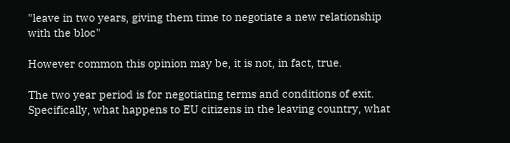"leave in two years, giving them time to negotiate a new relationship with the bloc"

However common this opinion may be, it is not, in fact, true.

The two year period is for negotiating terms and conditions of exit. Specifically, what happens to EU citizens in the leaving country, what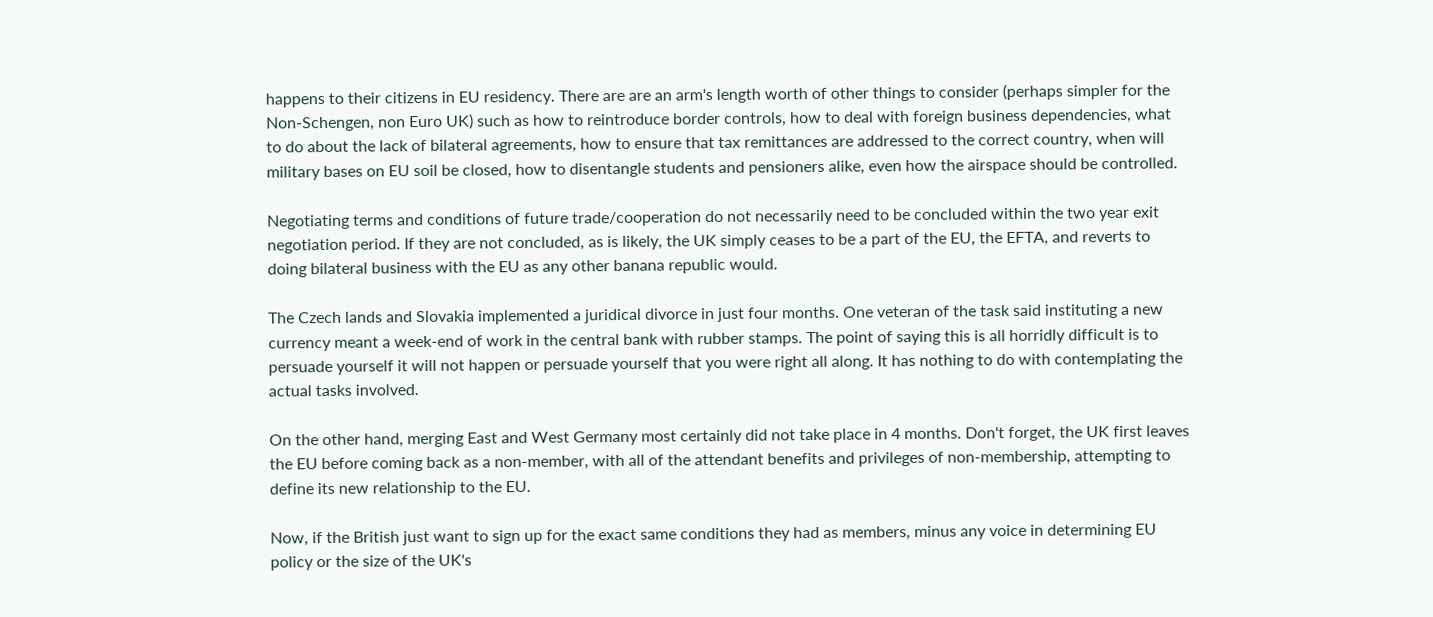happens to their citizens in EU residency. There are are an arm's length worth of other things to consider (perhaps simpler for the Non-Schengen, non Euro UK) such as how to reintroduce border controls, how to deal with foreign business dependencies, what to do about the lack of bilateral agreements, how to ensure that tax remittances are addressed to the correct country, when will military bases on EU soil be closed, how to disentangle students and pensioners alike, even how the airspace should be controlled.

Negotiating terms and conditions of future trade/cooperation do not necessarily need to be concluded within the two year exit negotiation period. If they are not concluded, as is likely, the UK simply ceases to be a part of the EU, the EFTA, and reverts to doing bilateral business with the EU as any other banana republic would.

The Czech lands and Slovakia implemented a juridical divorce in just four months. One veteran of the task said instituting a new currency meant a week-end of work in the central bank with rubber stamps. The point of saying this is all horridly difficult is to persuade yourself it will not happen or persuade yourself that you were right all along. It has nothing to do with contemplating the actual tasks involved.

On the other hand, merging East and West Germany most certainly did not take place in 4 months. Don't forget, the UK first leaves the EU before coming back as a non-member, with all of the attendant benefits and privileges of non-membership, attempting to define its new relationship to the EU.

Now, if the British just want to sign up for the exact same conditions they had as members, minus any voice in determining EU policy or the size of the UK's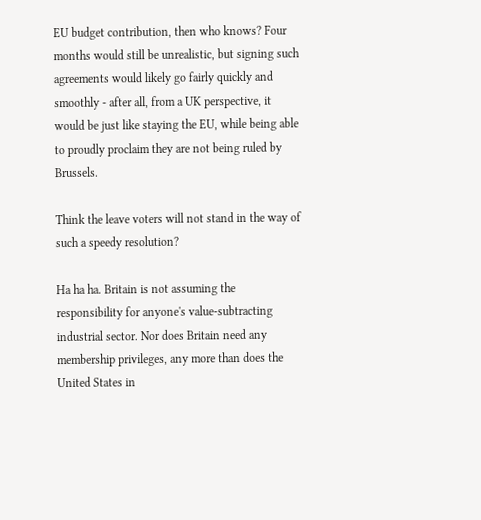EU budget contribution, then who knows? Four months would still be unrealistic, but signing such agreements would likely go fairly quickly and smoothly - after all, from a UK perspective, it would be just like staying the EU, while being able to proudly proclaim they are not being ruled by Brussels.

Think the leave voters will not stand in the way of such a speedy resolution?

Ha ha ha. Britain is not assuming the responsibility for anyone's value-subtracting industrial sector. Nor does Britain need any membership privileges, any more than does the United States in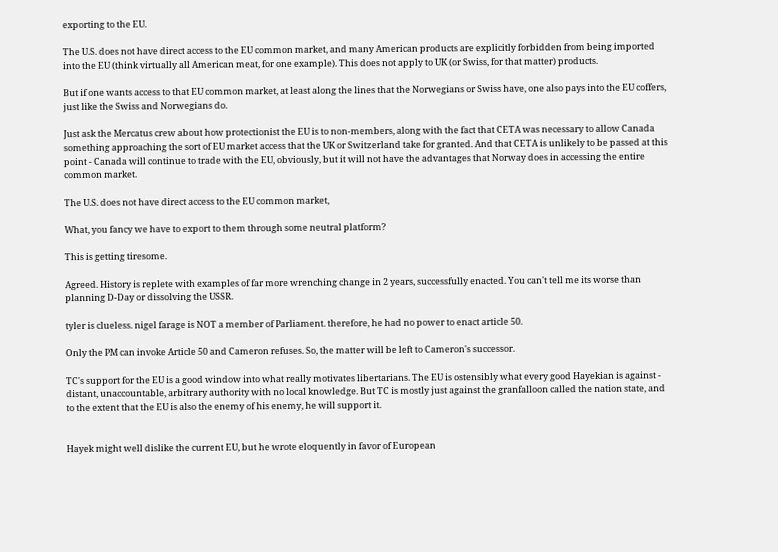exporting to the EU.

The U.S. does not have direct access to the EU common market, and many American products are explicitly forbidden from being imported into the EU (think virtually all American meat, for one example). This does not apply to UK (or Swiss, for that matter) products.

But if one wants access to that EU common market, at least along the lines that the Norwegians or Swiss have, one also pays into the EU coffers, just like the Swiss and Norwegians do.

Just ask the Mercatus crew about how protectionist the EU is to non-members, along with the fact that CETA was necessary to allow Canada something approaching the sort of EU market access that the UK or Switzerland take for granted. And that CETA is unlikely to be passed at this point - Canada will continue to trade with the EU, obviously, but it will not have the advantages that Norway does in accessing the entire common market.

The U.S. does not have direct access to the EU common market,

What, you fancy we have to export to them through some neutral platform?

This is getting tiresome.

Agreed. History is replete with examples of far more wrenching change in 2 years, successfully enacted. You can't tell me its worse than planning D-Day or dissolving the USSR.

tyler is clueless. nigel farage is NOT a member of Parliament. therefore, he had no power to enact article 50.

Only the PM can invoke Article 50 and Cameron refuses. So, the matter will be left to Cameron's successor.

TC's support for the EU is a good window into what really motivates libertarians. The EU is ostensibly what every good Hayekian is against - distant, unaccountable, arbitrary authority with no local knowledge. But TC is mostly just against the granfalloon called the nation state, and to the extent that the EU is also the enemy of his enemy, he will support it.


Hayek might well dislike the current EU, but he wrote eloquently in favor of European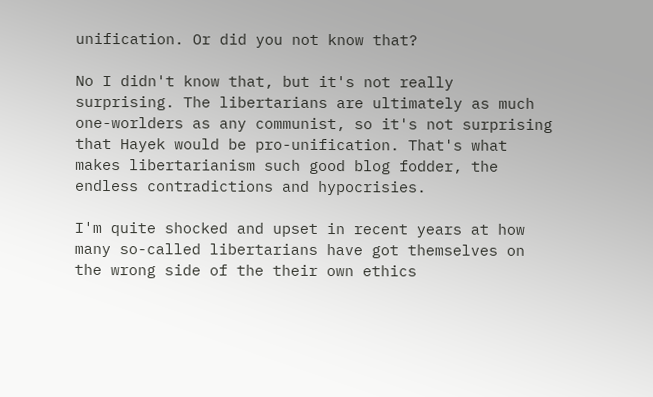unification. Or did you not know that?

No I didn't know that, but it's not really surprising. The libertarians are ultimately as much one-worlders as any communist, so it's not surprising that Hayek would be pro-unification. That's what makes libertarianism such good blog fodder, the endless contradictions and hypocrisies.

I'm quite shocked and upset in recent years at how many so-called libertarians have got themselves on the wrong side of the their own ethics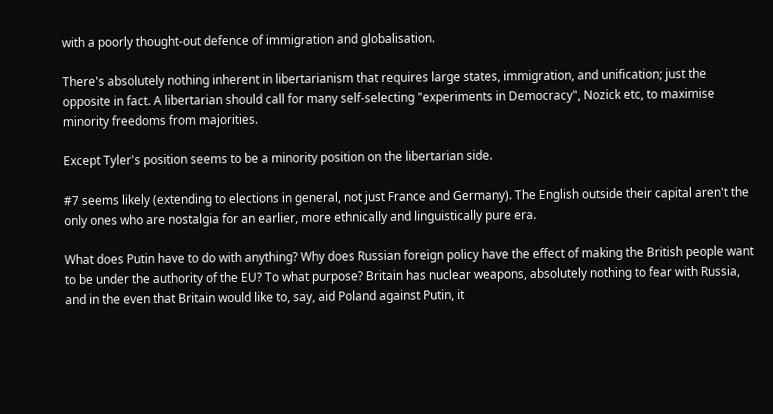with a poorly thought-out defence of immigration and globalisation.

There's absolutely nothing inherent in libertarianism that requires large states, immigration, and unification; just the opposite in fact. A libertarian should call for many self-selecting "experiments in Democracy", Nozick etc, to maximise minority freedoms from majorities.

Except Tyler's position seems to be a minority position on the libertarian side.

#7 seems likely (extending to elections in general, not just France and Germany). The English outside their capital aren't the only ones who are nostalgia for an earlier, more ethnically and linguistically pure era.

What does Putin have to do with anything? Why does Russian foreign policy have the effect of making the British people want to be under the authority of the EU? To what purpose? Britain has nuclear weapons, absolutely nothing to fear with Russia, and in the even that Britain would like to, say, aid Poland against Putin, it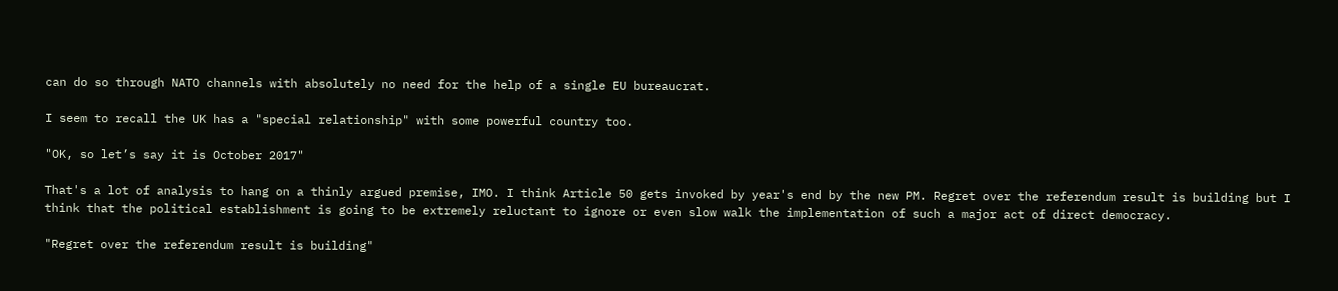can do so through NATO channels with absolutely no need for the help of a single EU bureaucrat.

I seem to recall the UK has a "special relationship" with some powerful country too.

"OK, so let’s say it is October 2017"

That's a lot of analysis to hang on a thinly argued premise, IMO. I think Article 50 gets invoked by year's end by the new PM. Regret over the referendum result is building but I think that the political establishment is going to be extremely reluctant to ignore or even slow walk the implementation of such a major act of direct democracy.

"Regret over the referendum result is building"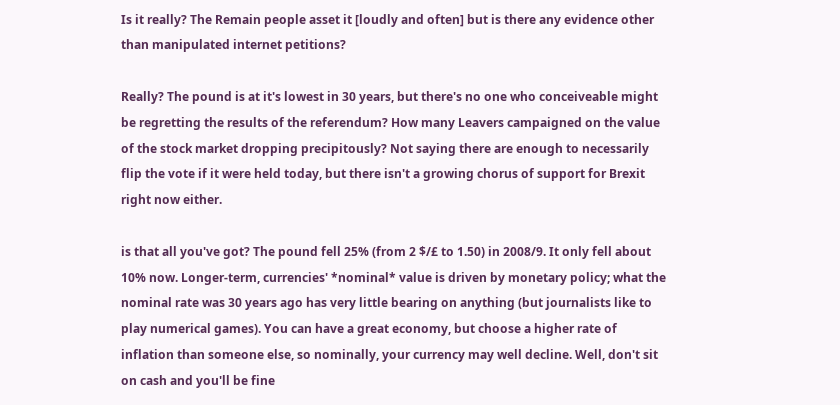Is it really? The Remain people asset it [loudly and often] but is there any evidence other than manipulated internet petitions?

Really? The pound is at it's lowest in 30 years, but there's no one who conceiveable might be regretting the results of the referendum? How many Leavers campaigned on the value of the stock market dropping precipitously? Not saying there are enough to necessarily flip the vote if it were held today, but there isn't a growing chorus of support for Brexit right now either.

is that all you've got? The pound fell 25% (from 2 $/£ to 1.50) in 2008/9. It only fell about 10% now. Longer-term, currencies' *nominal* value is driven by monetary policy; what the nominal rate was 30 years ago has very little bearing on anything (but journalists like to play numerical games). You can have a great economy, but choose a higher rate of inflation than someone else, so nominally, your currency may well decline. Well, don't sit on cash and you'll be fine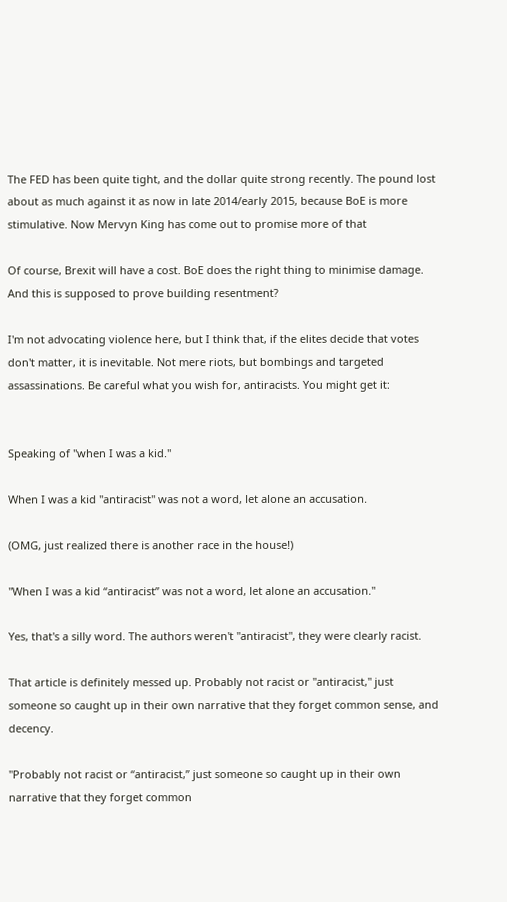The FED has been quite tight, and the dollar quite strong recently. The pound lost about as much against it as now in late 2014/early 2015, because BoE is more stimulative. Now Mervyn King has come out to promise more of that

Of course, Brexit will have a cost. BoE does the right thing to minimise damage. And this is supposed to prove building resentment?

I'm not advocating violence here, but I think that, if the elites decide that votes don't matter, it is inevitable. Not mere riots, but bombings and targeted assassinations. Be careful what you wish for, antiracists. You might get it:


Speaking of "when I was a kid."

When I was a kid "antiracist" was not a word, let alone an accusation.

(OMG, just realized there is another race in the house!)

"When I was a kid “antiracist” was not a word, let alone an accusation."

Yes, that's a silly word. The authors weren't "antiracist", they were clearly racist.

That article is definitely messed up. Probably not racist or "antiracist," just someone so caught up in their own narrative that they forget common sense, and decency.

"Probably not racist or “antiracist,” just someone so caught up in their own narrative that they forget common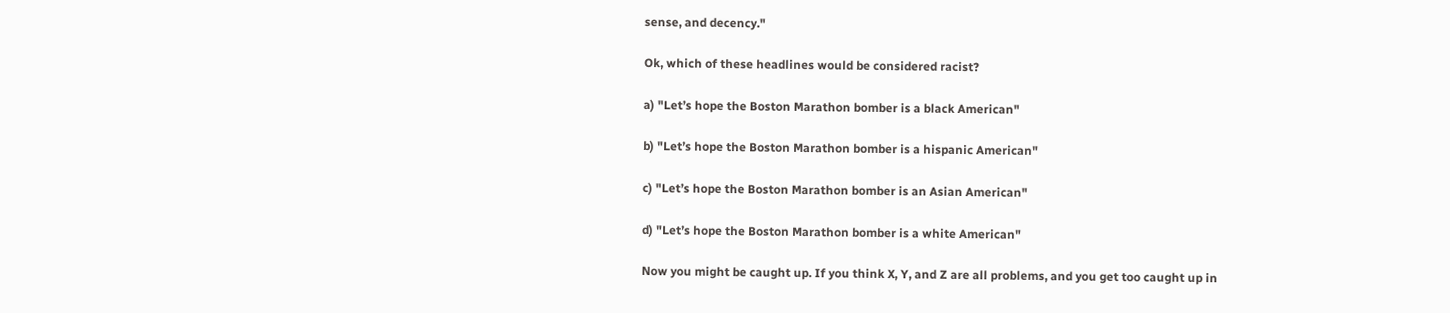sense, and decency."

Ok, which of these headlines would be considered racist?

a) "Let’s hope the Boston Marathon bomber is a black American"

b) "Let’s hope the Boston Marathon bomber is a hispanic American"

c) "Let’s hope the Boston Marathon bomber is an Asian American"

d) "Let’s hope the Boston Marathon bomber is a white American"

Now you might be caught up. If you think X, Y, and Z are all problems, and you get too caught up in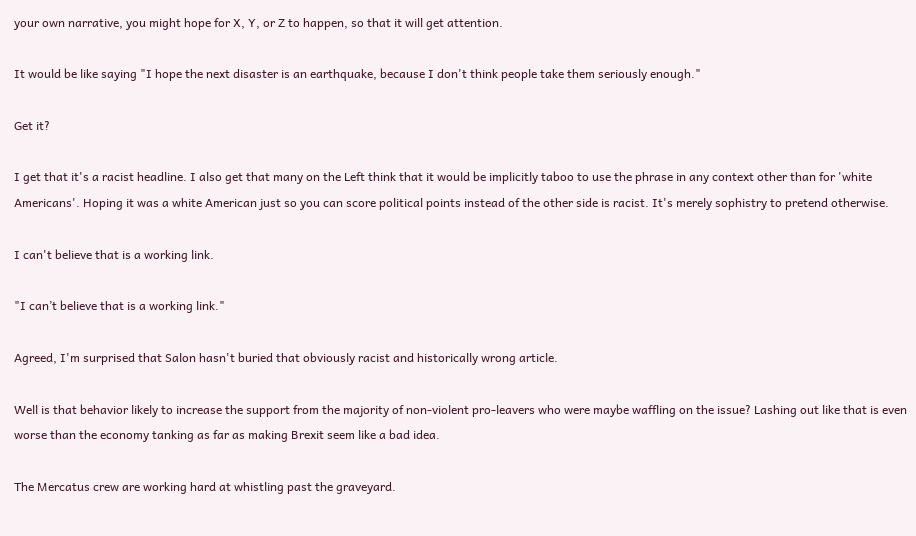your own narrative, you might hope for X, Y, or Z to happen, so that it will get attention.

It would be like saying "I hope the next disaster is an earthquake, because I don't think people take them seriously enough."

Get it?

I get that it's a racist headline. I also get that many on the Left think that it would be implicitly taboo to use the phrase in any context other than for 'white Americans'. Hoping it was a white American just so you can score political points instead of the other side is racist. It's merely sophistry to pretend otherwise.

I can't believe that is a working link.

"I can’t believe that is a working link."

Agreed, I'm surprised that Salon hasn't buried that obviously racist and historically wrong article.

Well is that behavior likely to increase the support from the majority of non-violent pro-leavers who were maybe waffling on the issue? Lashing out like that is even worse than the economy tanking as far as making Brexit seem like a bad idea.

The Mercatus crew are working hard at whistling past the graveyard.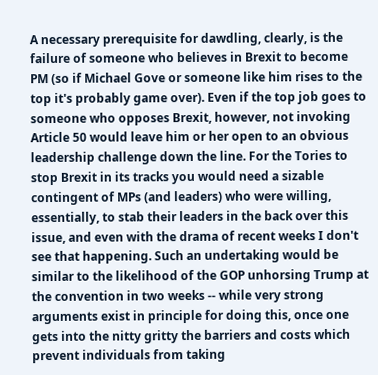A necessary prerequisite for dawdling, clearly, is the failure of someone who believes in Brexit to become PM (so if Michael Gove or someone like him rises to the top it's probably game over). Even if the top job goes to someone who opposes Brexit, however, not invoking Article 50 would leave him or her open to an obvious leadership challenge down the line. For the Tories to stop Brexit in its tracks you would need a sizable contingent of MPs (and leaders) who were willing, essentially, to stab their leaders in the back over this issue, and even with the drama of recent weeks I don't see that happening. Such an undertaking would be similar to the likelihood of the GOP unhorsing Trump at the convention in two weeks -- while very strong arguments exist in principle for doing this, once one gets into the nitty gritty the barriers and costs which prevent individuals from taking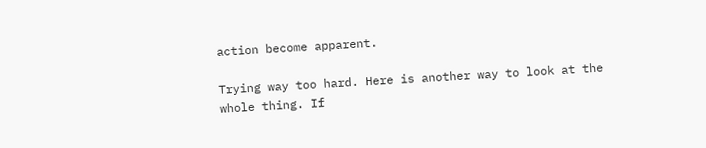action become apparent.

Trying way too hard. Here is another way to look at the whole thing. If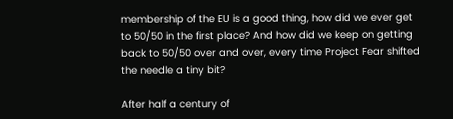membership of the EU is a good thing, how did we ever get to 50/50 in the first place? And how did we keep on getting back to 50/50 over and over, every time Project Fear shifted the needle a tiny bit?

After half a century of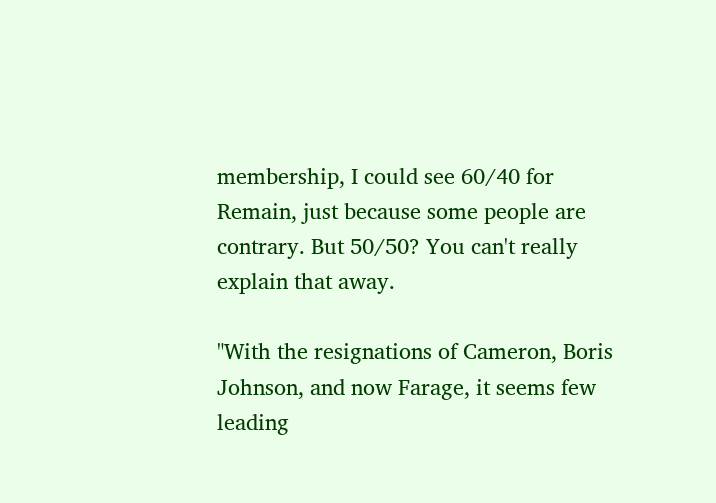membership, I could see 60/40 for Remain, just because some people are contrary. But 50/50? You can't really explain that away.

"With the resignations of Cameron, Boris Johnson, and now Farage, it seems few leading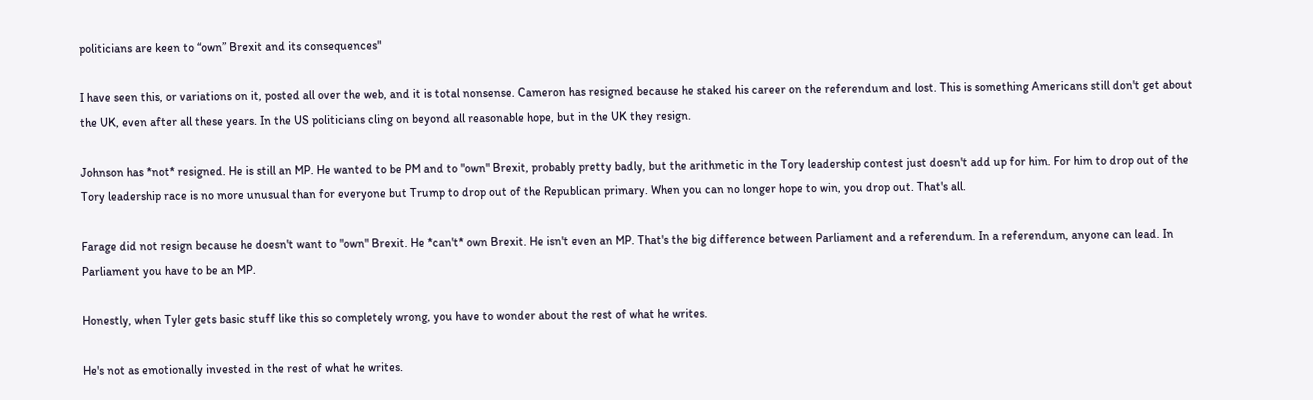politicians are keen to “own” Brexit and its consequences"

I have seen this, or variations on it, posted all over the web, and it is total nonsense. Cameron has resigned because he staked his career on the referendum and lost. This is something Americans still don't get about the UK, even after all these years. In the US politicians cling on beyond all reasonable hope, but in the UK they resign.

Johnson has *not* resigned. He is still an MP. He wanted to be PM and to "own" Brexit, probably pretty badly, but the arithmetic in the Tory leadership contest just doesn't add up for him. For him to drop out of the Tory leadership race is no more unusual than for everyone but Trump to drop out of the Republican primary. When you can no longer hope to win, you drop out. That's all.

Farage did not resign because he doesn't want to "own" Brexit. He *can't* own Brexit. He isn't even an MP. That's the big difference between Parliament and a referendum. In a referendum, anyone can lead. In Parliament you have to be an MP.

Honestly, when Tyler gets basic stuff like this so completely wrong, you have to wonder about the rest of what he writes.

He's not as emotionally invested in the rest of what he writes.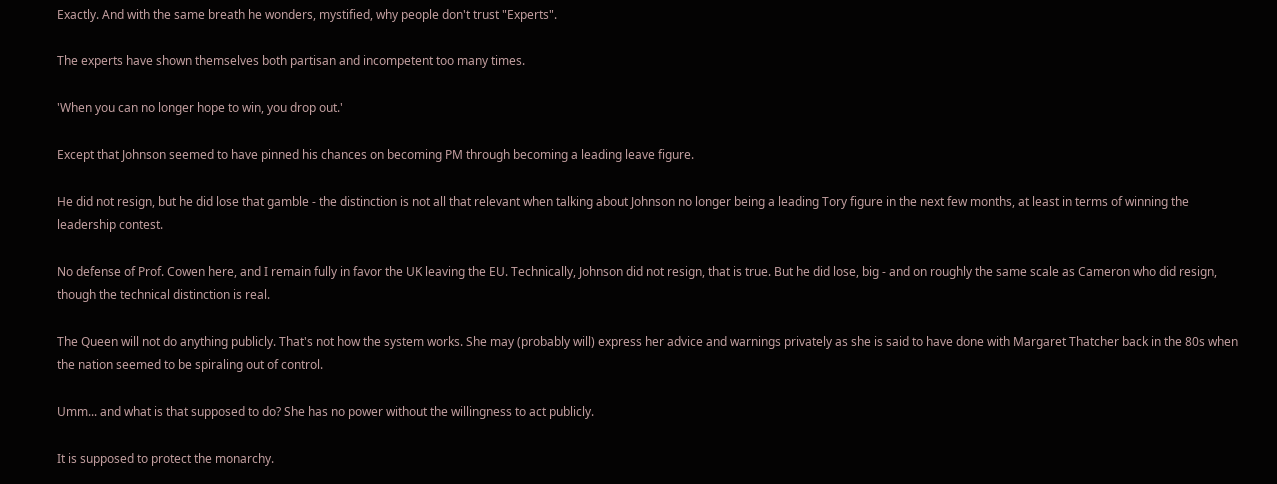Exactly. And with the same breath he wonders, mystified, why people don't trust "Experts".

The experts have shown themselves both partisan and incompetent too many times.

'When you can no longer hope to win, you drop out.'

Except that Johnson seemed to have pinned his chances on becoming PM through becoming a leading leave figure.

He did not resign, but he did lose that gamble - the distinction is not all that relevant when talking about Johnson no longer being a leading Tory figure in the next few months, at least in terms of winning the leadership contest.

No defense of Prof. Cowen here, and I remain fully in favor the UK leaving the EU. Technically, Johnson did not resign, that is true. But he did lose, big - and on roughly the same scale as Cameron who did resign, though the technical distinction is real.

The Queen will not do anything publicly. That's not how the system works. She may (probably will) express her advice and warnings privately as she is said to have done with Margaret Thatcher back in the 80s when the nation seemed to be spiraling out of control.

Umm... and what is that supposed to do? She has no power without the willingness to act publicly.

It is supposed to protect the monarchy.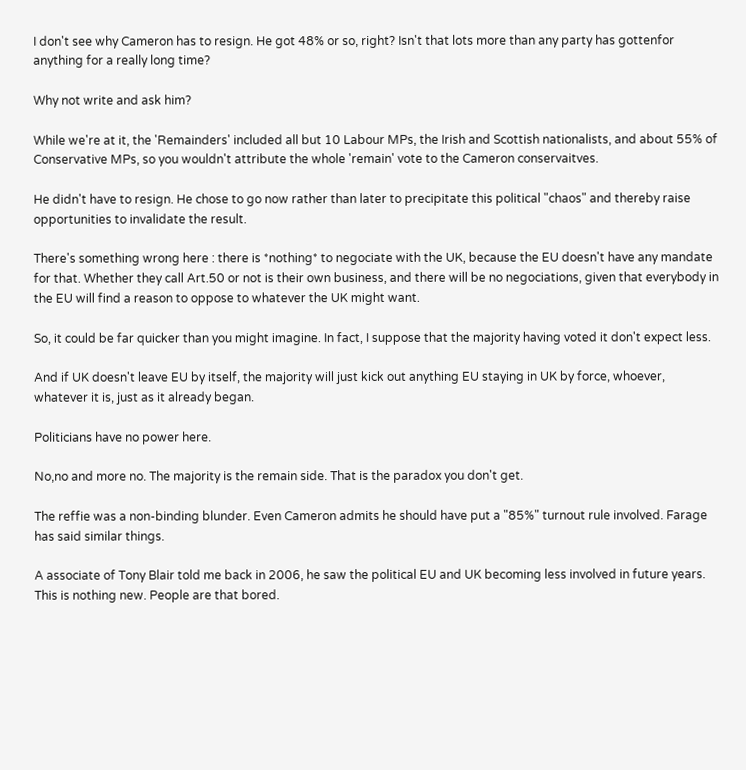I don't see why Cameron has to resign. He got 48% or so, right? Isn't that lots more than any party has gottenfor anything for a really long time?

Why not write and ask him?

While we're at it, the 'Remainders' included all but 10 Labour MPs, the Irish and Scottish nationalists, and about 55% of Conservative MPs, so you wouldn't attribute the whole 'remain' vote to the Cameron conservaitves.

He didn't have to resign. He chose to go now rather than later to precipitate this political "chaos" and thereby raise opportunities to invalidate the result.

There's something wrong here : there is *nothing* to negociate with the UK, because the EU doesn't have any mandate for that. Whether they call Art.50 or not is their own business, and there will be no negociations, given that everybody in the EU will find a reason to oppose to whatever the UK might want.

So, it could be far quicker than you might imagine. In fact, I suppose that the majority having voted it don't expect less.

And if UK doesn't leave EU by itself, the majority will just kick out anything EU staying in UK by force, whoever, whatever it is, just as it already began.

Politicians have no power here.

No,no and more no. The majority is the remain side. That is the paradox you don't get.

The reffie was a non-binding blunder. Even Cameron admits he should have put a "85%" turnout rule involved. Farage has said similar things.

A associate of Tony Blair told me back in 2006, he saw the political EU and UK becoming less involved in future years. This is nothing new. People are that bored.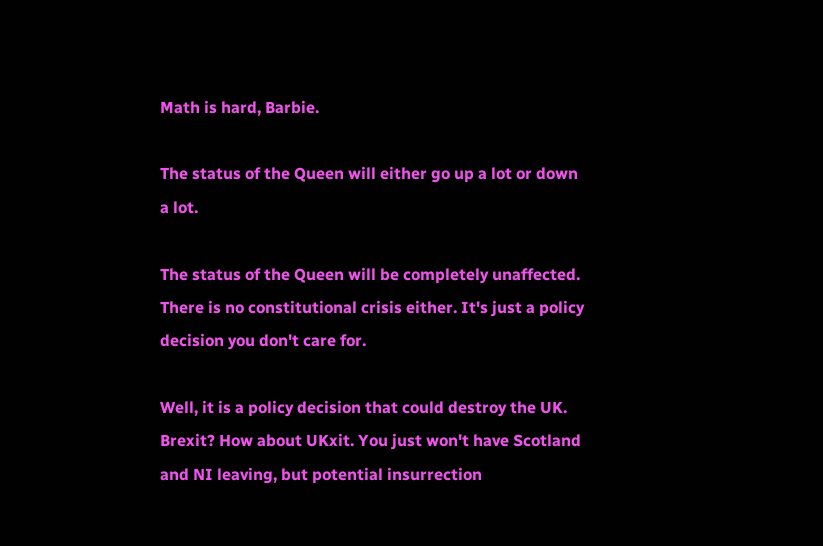Math is hard, Barbie.

The status of the Queen will either go up a lot or down a lot.

The status of the Queen will be completely unaffected. There is no constitutional crisis either. It's just a policy decision you don't care for.

Well, it is a policy decision that could destroy the UK. Brexit? How about UKxit. You just won't have Scotland and NI leaving, but potential insurrection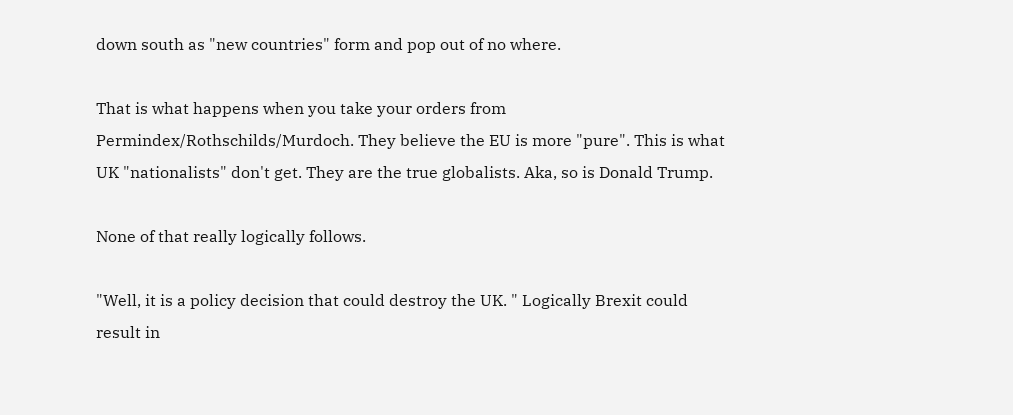down south as "new countries" form and pop out of no where.

That is what happens when you take your orders from Permindex/Rothschilds/Murdoch. They believe the EU is more "pure". This is what UK "nationalists" don't get. They are the true globalists. Aka, so is Donald Trump.

None of that really logically follows.

"Well, it is a policy decision that could destroy the UK. " Logically Brexit could result in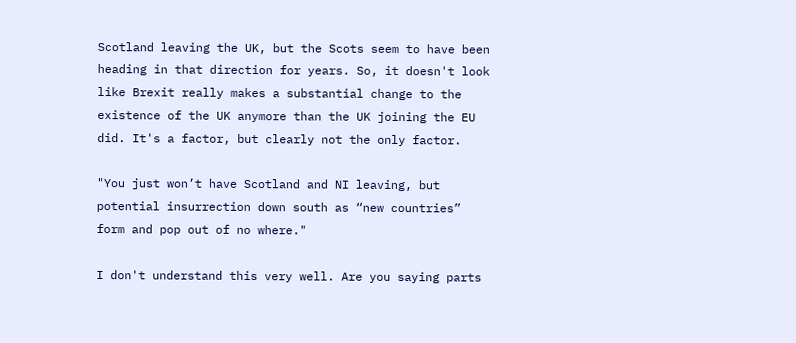Scotland leaving the UK, but the Scots seem to have been heading in that direction for years. So, it doesn't look like Brexit really makes a substantial change to the existence of the UK anymore than the UK joining the EU did. It's a factor, but clearly not the only factor.

"You just won’t have Scotland and NI leaving, but potential insurrection down south as “new countries” form and pop out of no where."

I don't understand this very well. Are you saying parts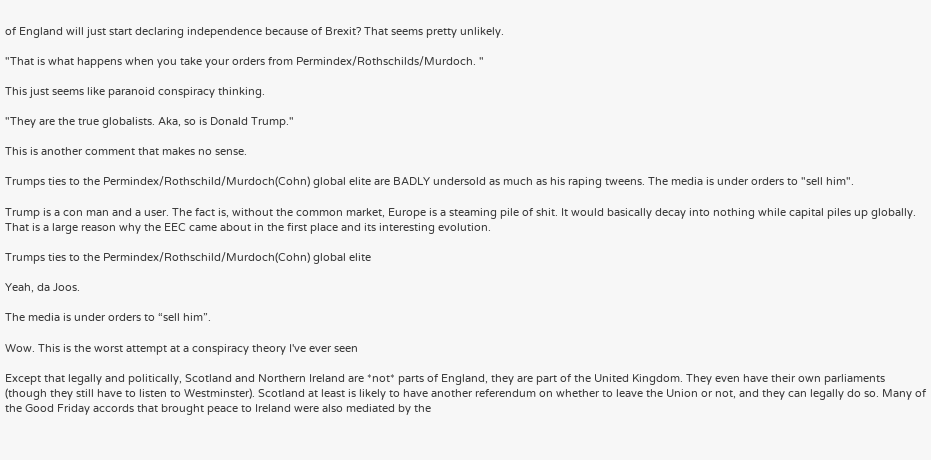of England will just start declaring independence because of Brexit? That seems pretty unlikely.

"That is what happens when you take your orders from Permindex/Rothschilds/Murdoch. "

This just seems like paranoid conspiracy thinking.

"They are the true globalists. Aka, so is Donald Trump."

This is another comment that makes no sense.

Trumps ties to the Permindex/Rothschild/Murdoch(Cohn) global elite are BADLY undersold as much as his raping tweens. The media is under orders to "sell him".

Trump is a con man and a user. The fact is, without the common market, Europe is a steaming pile of shit. It would basically decay into nothing while capital piles up globally. That is a large reason why the EEC came about in the first place and its interesting evolution.

Trumps ties to the Permindex/Rothschild/Murdoch(Cohn) global elite

Yeah, da Joos.

The media is under orders to “sell him”.

Wow. This is the worst attempt at a conspiracy theory I've ever seen

Except that legally and politically, Scotland and Northern Ireland are *not* parts of England, they are part of the United Kingdom. They even have their own parliaments (though they still have to listen to Westminster). Scotland at least is likely to have another referendum on whether to leave the Union or not, and they can legally do so. Many of the Good Friday accords that brought peace to Ireland were also mediated by the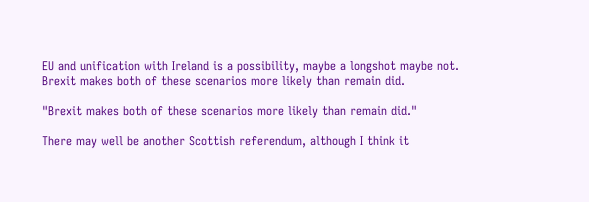EU and unification with Ireland is a possibility, maybe a longshot maybe not.
Brexit makes both of these scenarios more likely than remain did.

"Brexit makes both of these scenarios more likely than remain did."

There may well be another Scottish referendum, although I think it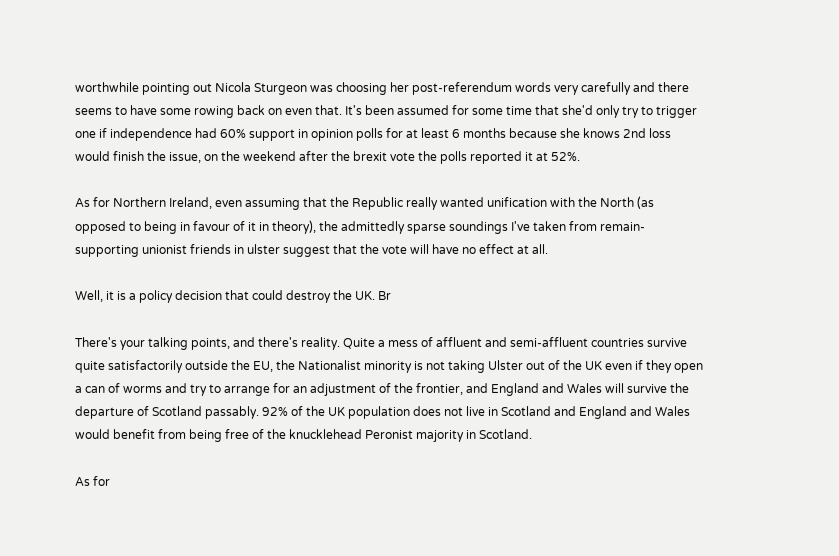worthwhile pointing out Nicola Sturgeon was choosing her post-referendum words very carefully and there seems to have some rowing back on even that. It's been assumed for some time that she'd only try to trigger one if independence had 60% support in opinion polls for at least 6 months because she knows 2nd loss would finish the issue, on the weekend after the brexit vote the polls reported it at 52%.

As for Northern Ireland, even assuming that the Republic really wanted unification with the North (as opposed to being in favour of it in theory), the admittedly sparse soundings I've taken from remain-supporting unionist friends in ulster suggest that the vote will have no effect at all.

Well, it is a policy decision that could destroy the UK. Br

There's your talking points, and there's reality. Quite a mess of affluent and semi-affluent countries survive quite satisfactorily outside the EU, the Nationalist minority is not taking Ulster out of the UK even if they open a can of worms and try to arrange for an adjustment of the frontier, and England and Wales will survive the departure of Scotland passably. 92% of the UK population does not live in Scotland and England and Wales would benefit from being free of the knucklehead Peronist majority in Scotland.

As for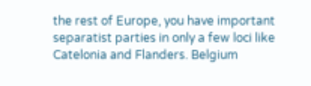the rest of Europe, you have important separatist parties in only a few loci like Catelonia and Flanders. Belgium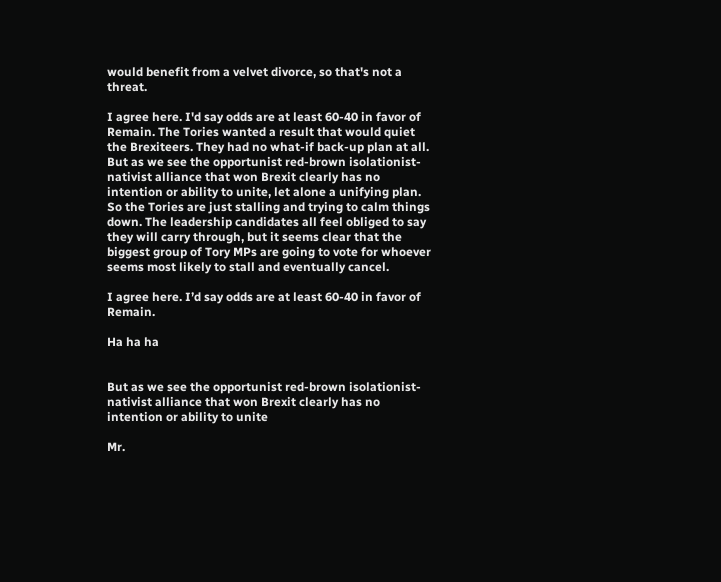would benefit from a velvet divorce, so that's not a threat.

I agree here. I'd say odds are at least 60-40 in favor of Remain. The Tories wanted a result that would quiet the Brexiteers. They had no what-if back-up plan at all. But as we see the opportunist red-brown isolationist-nativist alliance that won Brexit clearly has no intention or ability to unite, let alone a unifying plan. So the Tories are just stalling and trying to calm things down. The leadership candidates all feel obliged to say they will carry through, but it seems clear that the biggest group of Tory MPs are going to vote for whoever seems most likely to stall and eventually cancel.

I agree here. I’d say odds are at least 60-40 in favor of Remain.

Ha ha ha


But as we see the opportunist red-brown isolationist-nativist alliance that won Brexit clearly has no intention or ability to unite

Mr.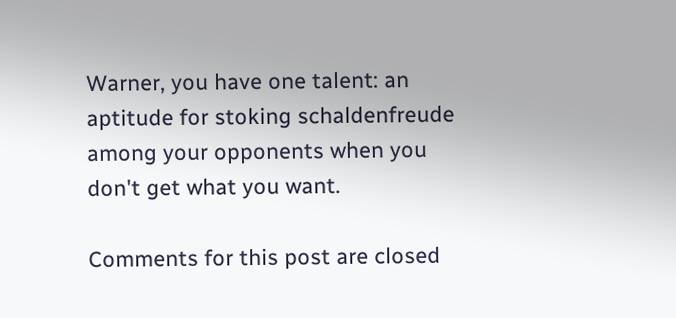Warner, you have one talent: an aptitude for stoking schaldenfreude among your opponents when you don't get what you want.

Comments for this post are closed